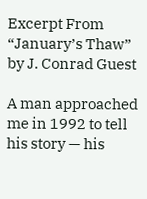Excerpt From “January’s Thaw” by J. Conrad Guest

A man approached me in 1992 to tell his story — his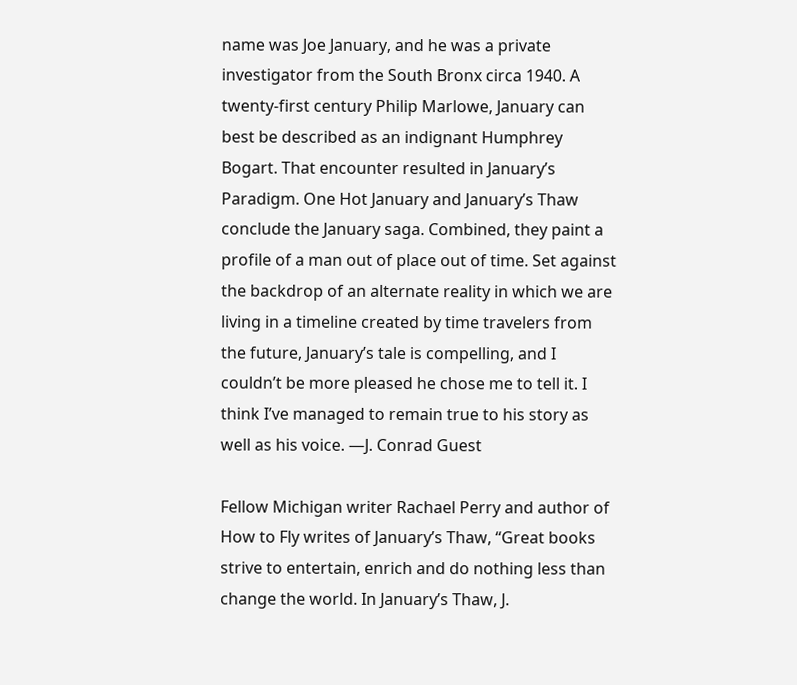name was Joe January, and he was a private investigator from the South Bronx circa 1940. A twenty-first century Philip Marlowe, January can best be described as an indignant Humphrey Bogart. That encounter resulted in January’s Paradigm. One Hot January and January’s Thaw conclude the January saga. Combined, they paint a profile of a man out of place out of time. Set against the backdrop of an alternate reality in which we are living in a timeline created by time travelers from the future, January’s tale is compelling, and I couldn’t be more pleased he chose me to tell it. I think I’ve managed to remain true to his story as well as his voice. —J. Conrad Guest

Fellow Michigan writer Rachael Perry and author of How to Fly writes of January’s Thaw, “Great books strive to entertain, enrich and do nothing less than change the world. In January’s Thaw, J.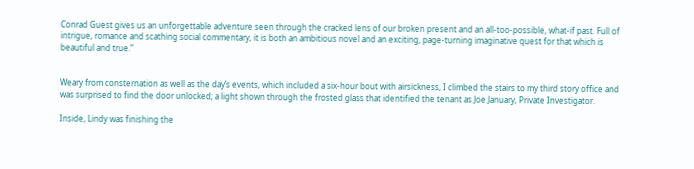Conrad Guest gives us an unforgettable adventure seen through the cracked lens of our broken present and an all-too-possible, what-if past. Full of intrigue, romance and scathing social commentary, it is both an ambitious novel and an exciting, page-turning imaginative quest for that which is beautiful and true.”


Weary from consternation as well as the day’s events, which included a six-hour bout with airsickness, I climbed the stairs to my third story office and was surprised to find the door unlocked; a light shown through the frosted glass that identified the tenant as Joe January, Private Investigator.

Inside, Lindy was finishing the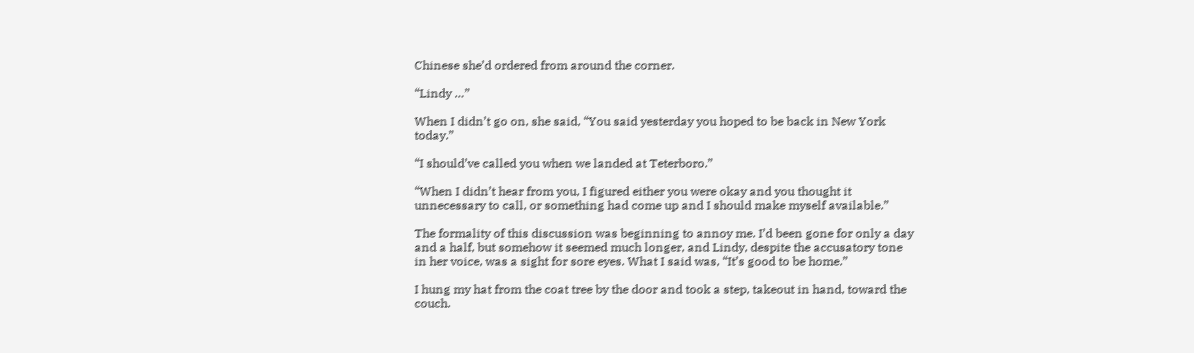Chinese she’d ordered from around the corner.

“Lindy …”

When I didn’t go on, she said, “You said yesterday you hoped to be back in New York today.”

“I should’ve called you when we landed at Teterboro.”

“When I didn’t hear from you, I figured either you were okay and you thought it unnecessary to call, or something had come up and I should make myself available.”

The formality of this discussion was beginning to annoy me. I’d been gone for only a day and a half, but somehow it seemed much longer, and Lindy, despite the accusatory tone in her voice, was a sight for sore eyes. What I said was, “It’s good to be home.”

I hung my hat from the coat tree by the door and took a step, takeout in hand, toward the couch.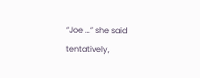“Joe …” she said tentatively,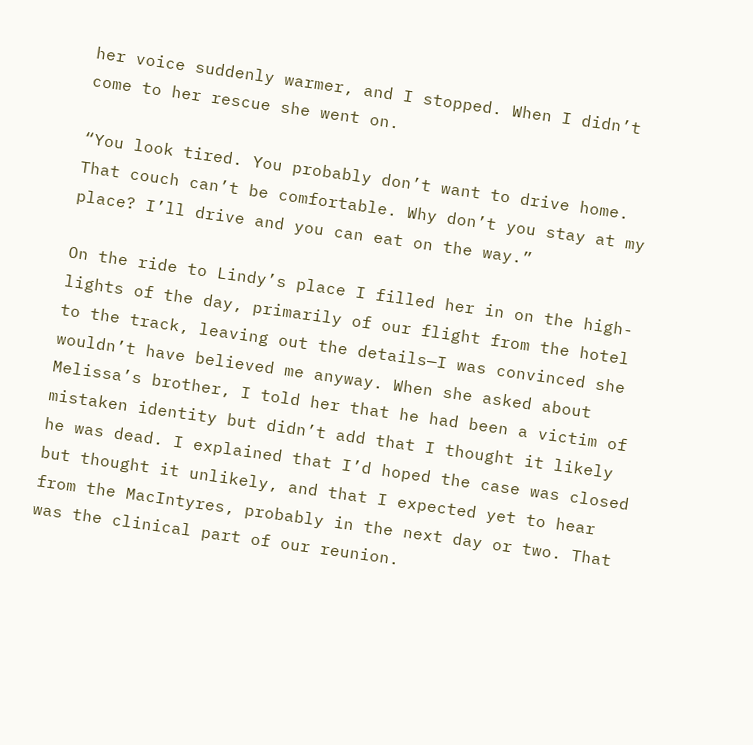her voice suddenly warmer, and I stopped. When I didn’t come to her rescue she went on.

“You look tired. You probably don’t want to drive home. That couch can’t be comfortable. Why don’t you stay at my place? I’ll drive and you can eat on the way.”

On the ride to Lindy’s place I filled her in on the high-lights of the day, primarily of our flight from the hotel to the track, leaving out the details—I was convinced she wouldn’t have believed me anyway. When she asked about Melissa’s brother, I told her that he had been a victim of mistaken identity but didn’t add that I thought it likely he was dead. I explained that I’d hoped the case was closed but thought it unlikely, and that I expected yet to hear from the MacIntyres, probably in the next day or two. That was the clinical part of our reunion.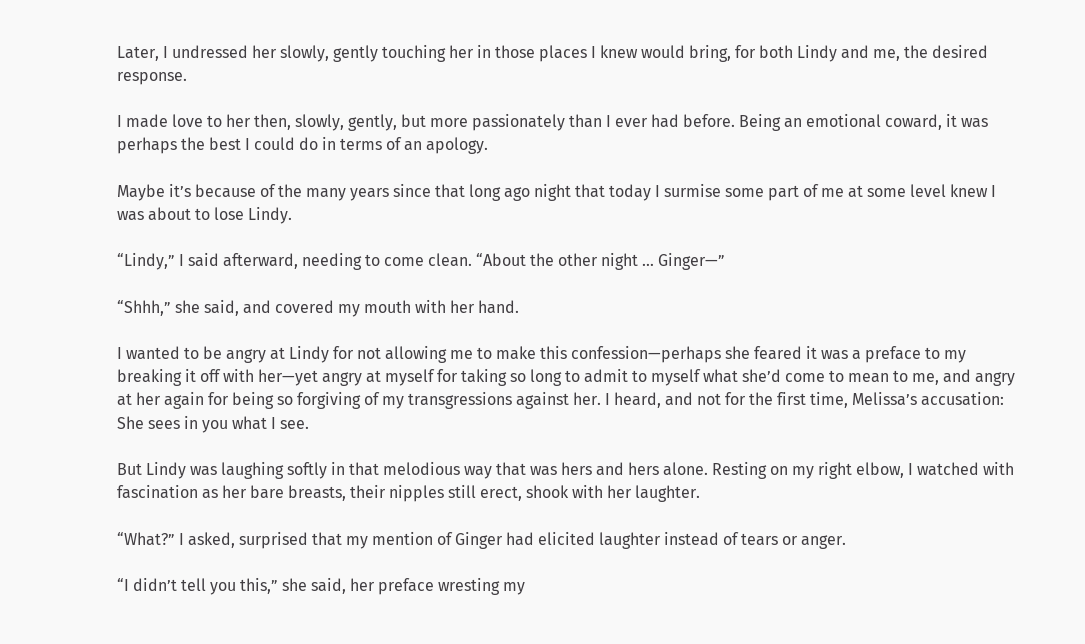Later, I undressed her slowly, gently touching her in those places I knew would bring, for both Lindy and me, the desired response.

I made love to her then, slowly, gently, but more passionately than I ever had before. Being an emotional coward, it was perhaps the best I could do in terms of an apology.

Maybe it’s because of the many years since that long ago night that today I surmise some part of me at some level knew I was about to lose Lindy.

“Lindy,” I said afterward, needing to come clean. “About the other night … Ginger—”

“Shhh,” she said, and covered my mouth with her hand.

I wanted to be angry at Lindy for not allowing me to make this confession—perhaps she feared it was a preface to my breaking it off with her—yet angry at myself for taking so long to admit to myself what she’d come to mean to me, and angry at her again for being so forgiving of my transgressions against her. I heard, and not for the first time, Melissa’s accusation: She sees in you what I see.

But Lindy was laughing softly in that melodious way that was hers and hers alone. Resting on my right elbow, I watched with fascination as her bare breasts, their nipples still erect, shook with her laughter.

“What?” I asked, surprised that my mention of Ginger had elicited laughter instead of tears or anger.

“I didn’t tell you this,” she said, her preface wresting my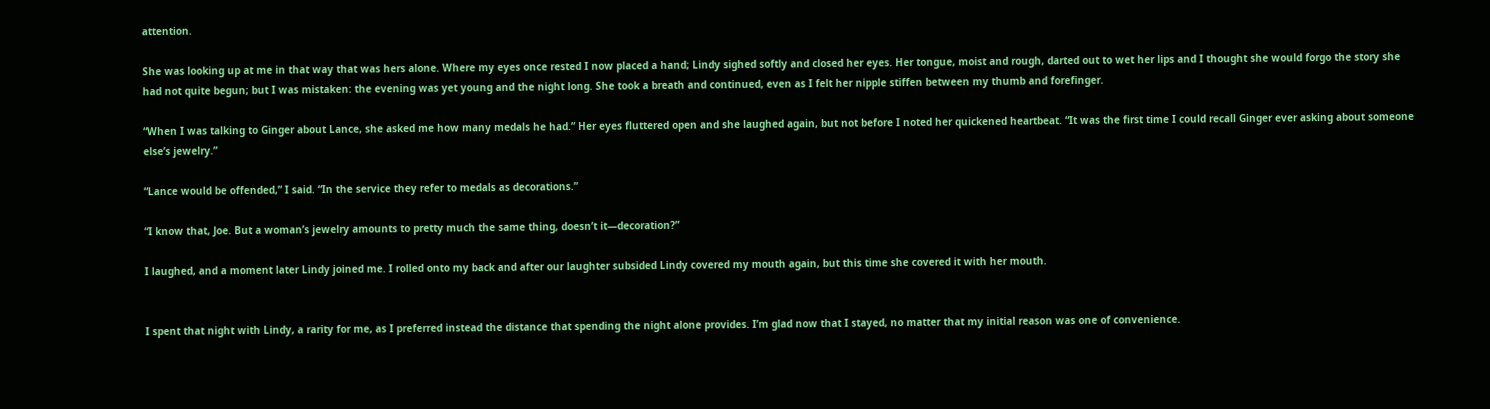attention.

She was looking up at me in that way that was hers alone. Where my eyes once rested I now placed a hand; Lindy sighed softly and closed her eyes. Her tongue, moist and rough, darted out to wet her lips and I thought she would forgo the story she had not quite begun; but I was mistaken: the evening was yet young and the night long. She took a breath and continued, even as I felt her nipple stiffen between my thumb and forefinger.

“When I was talking to Ginger about Lance, she asked me how many medals he had.” Her eyes fluttered open and she laughed again, but not before I noted her quickened heartbeat. “It was the first time I could recall Ginger ever asking about someone else’s jewelry.”

“Lance would be offended,” I said. “In the service they refer to medals as decorations.”

“I know that, Joe. But a woman’s jewelry amounts to pretty much the same thing, doesn’t it—decoration?”

I laughed, and a moment later Lindy joined me. I rolled onto my back and after our laughter subsided Lindy covered my mouth again, but this time she covered it with her mouth.


I spent that night with Lindy, a rarity for me, as I preferred instead the distance that spending the night alone provides. I’m glad now that I stayed, no matter that my initial reason was one of convenience.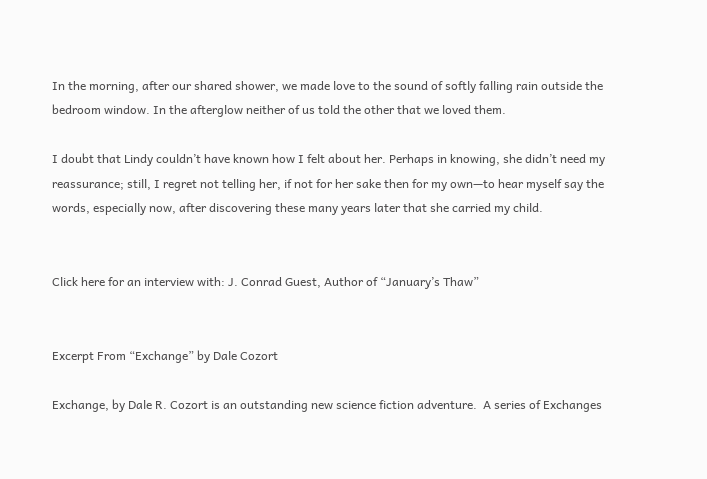In the morning, after our shared shower, we made love to the sound of softly falling rain outside the bedroom window. In the afterglow neither of us told the other that we loved them.

I doubt that Lindy couldn’t have known how I felt about her. Perhaps in knowing, she didn’t need my reassurance; still, I regret not telling her, if not for her sake then for my own—to hear myself say the words, especially now, after discovering these many years later that she carried my child.


Click here for an interview with: J. Conrad Guest, Author of “January’s Thaw”


Excerpt From “Exchange” by Dale Cozort

Exchange, by Dale R. Cozort is an outstanding new science fiction adventure.  A series of Exchanges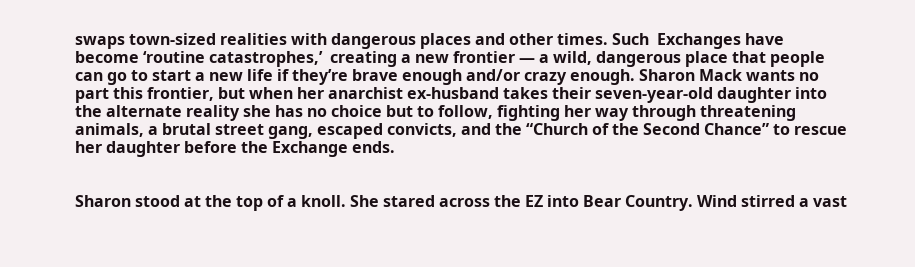swaps town-sized realities with dangerous places and other times. Such  Exchanges have become ‘routine catastrophes,’  creating a new frontier — a wild, dangerous place that people can go to start a new life if they’re brave enough and/or crazy enough. Sharon Mack wants no part this frontier, but when her anarchist ex-husband takes their seven-year-old daughter into the alternate reality she has no choice but to follow, fighting her way through threatening animals, a brutal street gang, escaped convicts, and the “Church of the Second Chance” to rescue her daughter before the Exchange ends.


Sharon stood at the top of a knoll. She stared across the EZ into Bear Country. Wind stirred a vast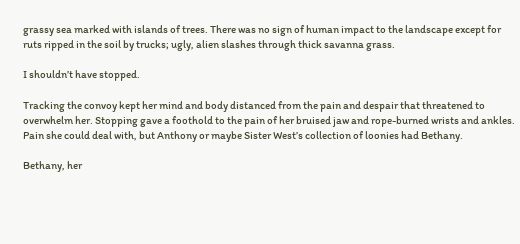grassy sea marked with islands of trees. There was no sign of human impact to the landscape except for ruts ripped in the soil by trucks; ugly, alien slashes through thick savanna grass.

I shouldn’t have stopped.

Tracking the convoy kept her mind and body distanced from the pain and despair that threatened to overwhelm her. Stopping gave a foothold to the pain of her bruised jaw and rope-burned wrists and ankles. Pain she could deal with, but Anthony or maybe Sister West’s collection of loonies had Bethany.

Bethany, her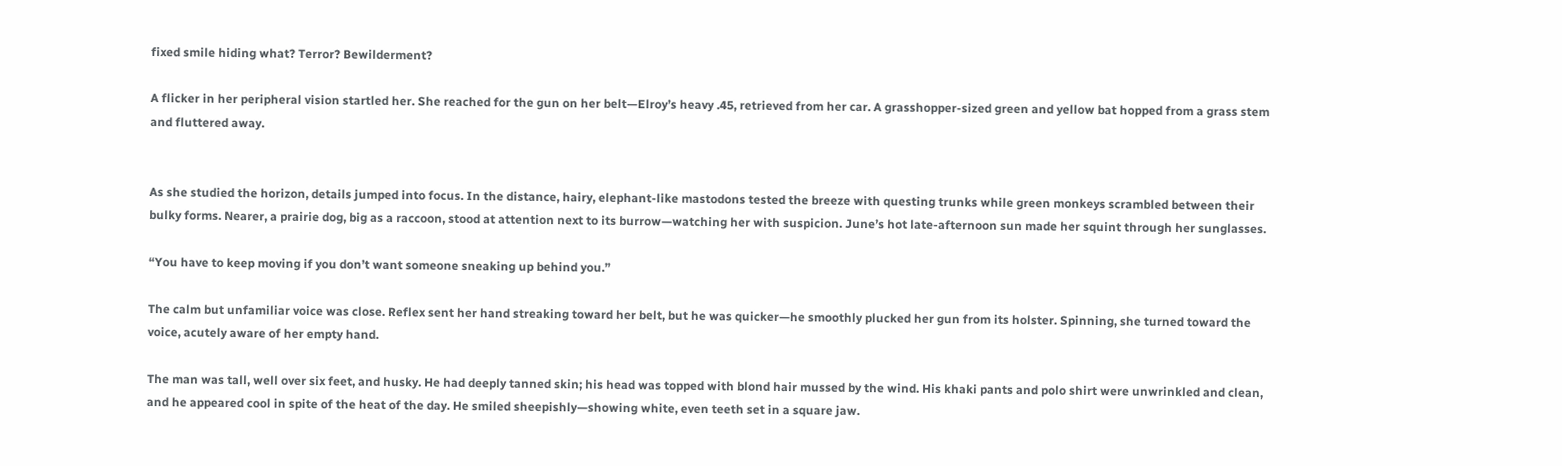fixed smile hiding what? Terror? Bewilderment?

A flicker in her peripheral vision startled her. She reached for the gun on her belt—Elroy’s heavy .45, retrieved from her car. A grasshopper-sized green and yellow bat hopped from a grass stem and fluttered away.


As she studied the horizon, details jumped into focus. In the distance, hairy, elephant-like mastodons tested the breeze with questing trunks while green monkeys scrambled between their bulky forms. Nearer, a prairie dog, big as a raccoon, stood at attention next to its burrow—watching her with suspicion. June’s hot late-afternoon sun made her squint through her sunglasses.

“You have to keep moving if you don’t want someone sneaking up behind you.”

The calm but unfamiliar voice was close. Reflex sent her hand streaking toward her belt, but he was quicker—he smoothly plucked her gun from its holster. Spinning, she turned toward the voice, acutely aware of her empty hand.

The man was tall, well over six feet, and husky. He had deeply tanned skin; his head was topped with blond hair mussed by the wind. His khaki pants and polo shirt were unwrinkled and clean, and he appeared cool in spite of the heat of the day. He smiled sheepishly—showing white, even teeth set in a square jaw.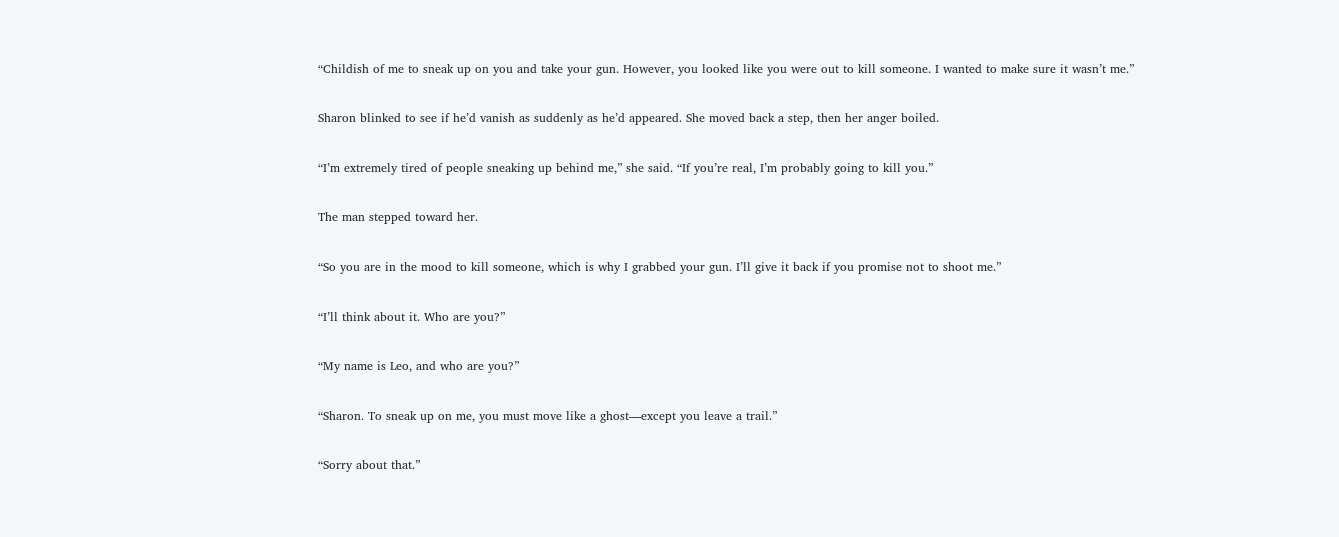“Childish of me to sneak up on you and take your gun. However, you looked like you were out to kill someone. I wanted to make sure it wasn’t me.”

Sharon blinked to see if he’d vanish as suddenly as he’d appeared. She moved back a step, then her anger boiled.

“I’m extremely tired of people sneaking up behind me,” she said. “If you’re real, I’m probably going to kill you.”

The man stepped toward her.

“So you are in the mood to kill someone, which is why I grabbed your gun. I’ll give it back if you promise not to shoot me.”

“I’ll think about it. Who are you?”

“My name is Leo, and who are you?”

“Sharon. To sneak up on me, you must move like a ghost—except you leave a trail.”

“Sorry about that.”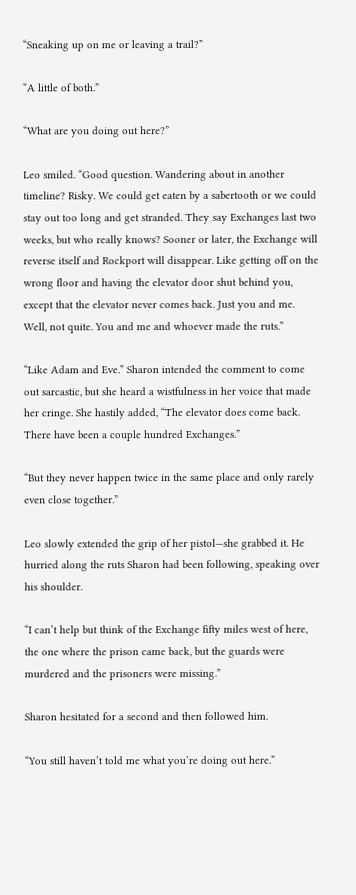“Sneaking up on me or leaving a trail?”

“A little of both.”

“What are you doing out here?”

Leo smiled. “Good question. Wandering about in another timeline? Risky. We could get eaten by a sabertooth or we could stay out too long and get stranded. They say Exchanges last two weeks, but who really knows? Sooner or later, the Exchange will reverse itself and Rockport will disappear. Like getting off on the wrong floor and having the elevator door shut behind you, except that the elevator never comes back. Just you and me. Well, not quite. You and me and whoever made the ruts.”

“Like Adam and Eve.” Sharon intended the comment to come out sarcastic, but she heard a wistfulness in her voice that made her cringe. She hastily added, “The elevator does come back. There have been a couple hundred Exchanges.”

“But they never happen twice in the same place and only rarely even close together.”

Leo slowly extended the grip of her pistol—she grabbed it. He hurried along the ruts Sharon had been following, speaking over his shoulder.

“I can’t help but think of the Exchange fifty miles west of here, the one where the prison came back, but the guards were murdered and the prisoners were missing.”

Sharon hesitated for a second and then followed him.

“You still haven’t told me what you’re doing out here.”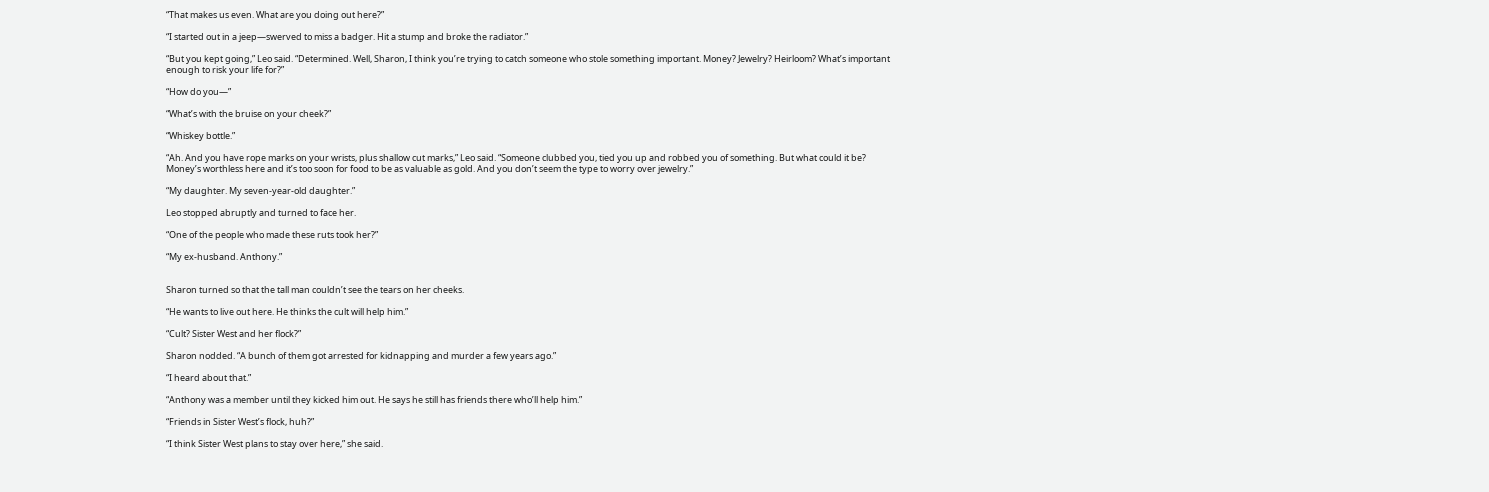“That makes us even. What are you doing out here?”

“I started out in a jeep—swerved to miss a badger. Hit a stump and broke the radiator.”

“But you kept going,” Leo said. “Determined. Well, Sharon, I think you’re trying to catch someone who stole something important. Money? Jewelry? Heirloom? What’s important enough to risk your life for?”

“How do you—”

“What’s with the bruise on your cheek?”

“Whiskey bottle.”

“Ah. And you have rope marks on your wrists, plus shallow cut marks,” Leo said. “Someone clubbed you, tied you up and robbed you of something. But what could it be? Money’s worthless here and it’s too soon for food to be as valuable as gold. And you don’t seem the type to worry over jewelry.”

“My daughter. My seven-year-old daughter.”

Leo stopped abruptly and turned to face her.

“One of the people who made these ruts took her?”

“My ex-husband. Anthony.”


Sharon turned so that the tall man couldn’t see the tears on her cheeks.

“He wants to live out here. He thinks the cult will help him.”

“Cult? Sister West and her flock?”

Sharon nodded. “A bunch of them got arrested for kidnapping and murder a few years ago.”

“I heard about that.”

“Anthony was a member until they kicked him out. He says he still has friends there who’ll help him.”

“Friends in Sister West’s flock, huh?”

“I think Sister West plans to stay over here,” she said.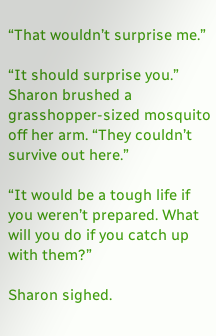“That wouldn’t surprise me.”

“It should surprise you.” Sharon brushed a grasshopper-sized mosquito off her arm. “They couldn’t survive out here.”

“It would be a tough life if you weren’t prepared. What will you do if you catch up with them?”

Sharon sighed.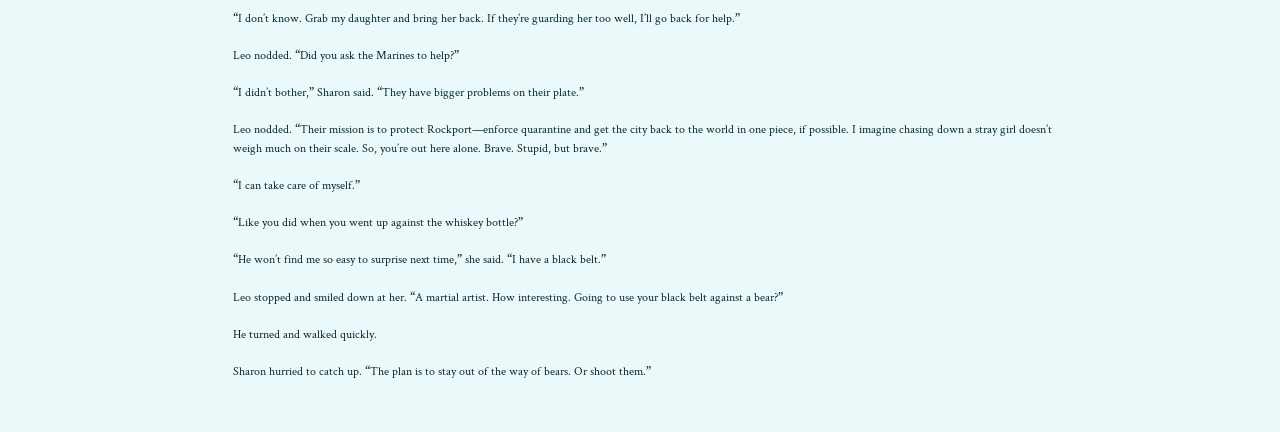“I don’t know. Grab my daughter and bring her back. If they’re guarding her too well, I’ll go back for help.”

Leo nodded. “Did you ask the Marines to help?”

“I didn’t bother,” Sharon said. “They have bigger problems on their plate.”

Leo nodded. “Their mission is to protect Rockport—enforce quarantine and get the city back to the world in one piece, if possible. I imagine chasing down a stray girl doesn’t weigh much on their scale. So, you’re out here alone. Brave. Stupid, but brave.”

“I can take care of myself.”

“Like you did when you went up against the whiskey bottle?”

“He won’t find me so easy to surprise next time,” she said. “I have a black belt.”

Leo stopped and smiled down at her. “A martial artist. How interesting. Going to use your black belt against a bear?”

He turned and walked quickly.

Sharon hurried to catch up. “The plan is to stay out of the way of bears. Or shoot them.”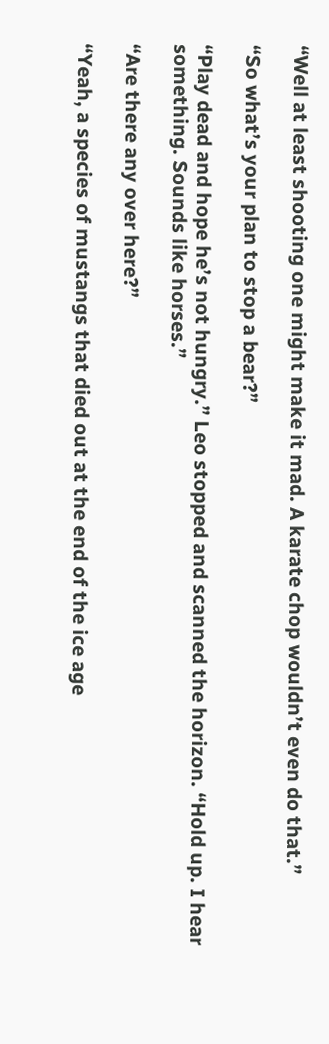“Well at least shooting one might make it mad. A karate chop wouldn’t even do that.”

“So what’s your plan to stop a bear?”

“Play dead and hope he’s not hungry.” Leo stopped and scanned the horizon. “Hold up. I hear something. Sounds like horses.”

“Are there any over here?”

“Yeah, a species of mustangs that died out at the end of the ice age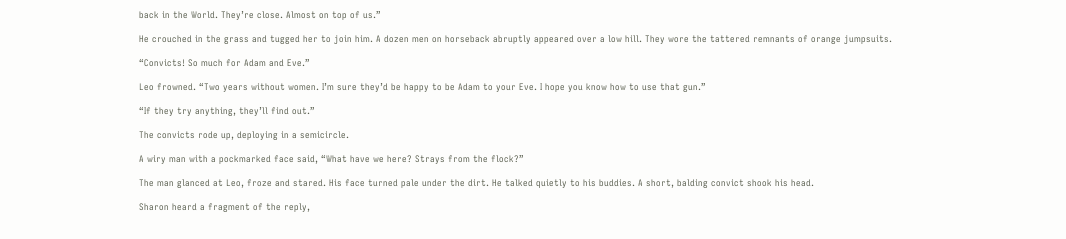back in the World. They’re close. Almost on top of us.”

He crouched in the grass and tugged her to join him. A dozen men on horseback abruptly appeared over a low hill. They wore the tattered remnants of orange jumpsuits.

“Convicts! So much for Adam and Eve.”

Leo frowned. “Two years without women. I’m sure they’d be happy to be Adam to your Eve. I hope you know how to use that gun.”

“If they try anything, they’ll find out.”

The convicts rode up, deploying in a semicircle.

A wiry man with a pockmarked face said, “What have we here? Strays from the flock?”

The man glanced at Leo, froze and stared. His face turned pale under the dirt. He talked quietly to his buddies. A short, balding convict shook his head.

Sharon heard a fragment of the reply,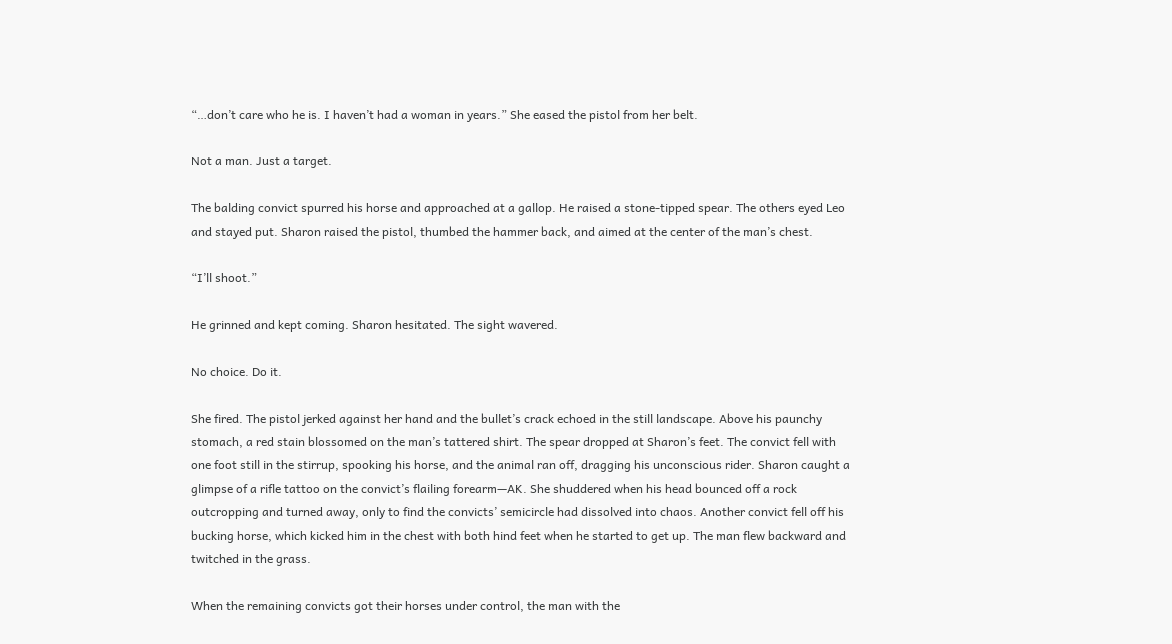“…don’t care who he is. I haven’t had a woman in years.” She eased the pistol from her belt.

Not a man. Just a target.

The balding convict spurred his horse and approached at a gallop. He raised a stone-tipped spear. The others eyed Leo and stayed put. Sharon raised the pistol, thumbed the hammer back, and aimed at the center of the man’s chest.

“I’ll shoot.”

He grinned and kept coming. Sharon hesitated. The sight wavered.

No choice. Do it.

She fired. The pistol jerked against her hand and the bullet’s crack echoed in the still landscape. Above his paunchy stomach, a red stain blossomed on the man’s tattered shirt. The spear dropped at Sharon’s feet. The convict fell with one foot still in the stirrup, spooking his horse, and the animal ran off, dragging his unconscious rider. Sharon caught a glimpse of a rifle tattoo on the convict’s flailing forearm—AK. She shuddered when his head bounced off a rock outcropping and turned away, only to find the convicts’ semicircle had dissolved into chaos. Another convict fell off his bucking horse, which kicked him in the chest with both hind feet when he started to get up. The man flew backward and twitched in the grass.

When the remaining convicts got their horses under control, the man with the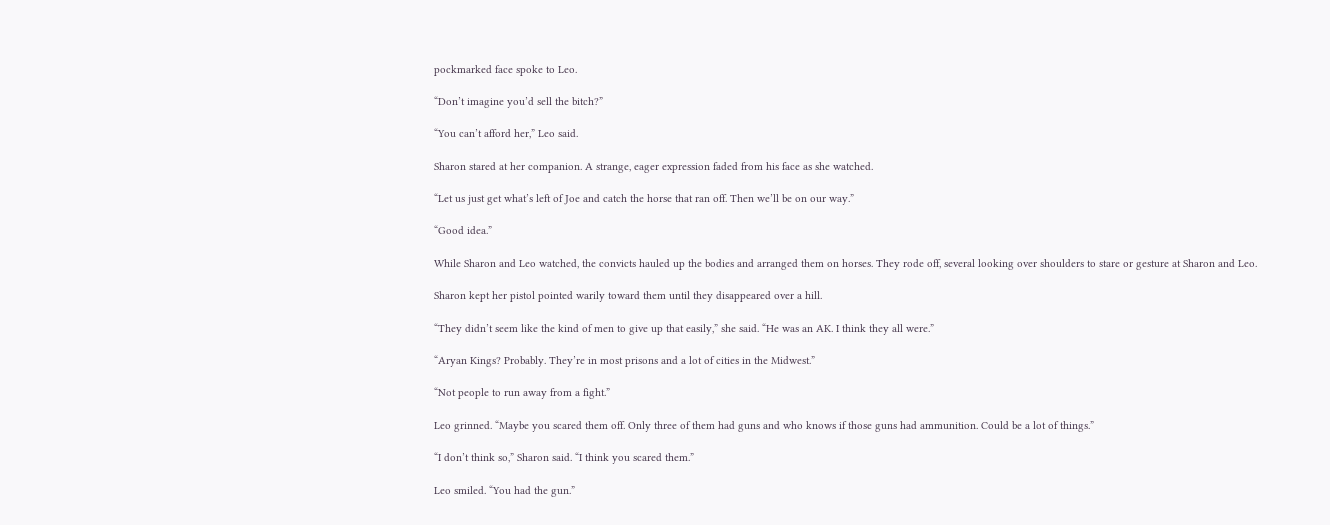pockmarked face spoke to Leo.

“Don’t imagine you’d sell the bitch?”

“You can’t afford her,” Leo said.

Sharon stared at her companion. A strange, eager expression faded from his face as she watched.

“Let us just get what’s left of Joe and catch the horse that ran off. Then we’ll be on our way.”

“Good idea.”

While Sharon and Leo watched, the convicts hauled up the bodies and arranged them on horses. They rode off, several looking over shoulders to stare or gesture at Sharon and Leo.

Sharon kept her pistol pointed warily toward them until they disappeared over a hill.

“They didn’t seem like the kind of men to give up that easily,” she said. “He was an AK. I think they all were.”

“Aryan Kings? Probably. They’re in most prisons and a lot of cities in the Midwest.”

“Not people to run away from a fight.”

Leo grinned. “Maybe you scared them off. Only three of them had guns and who knows if those guns had ammunition. Could be a lot of things.”

“I don’t think so,” Sharon said. “I think you scared them.”

Leo smiled. “You had the gun.”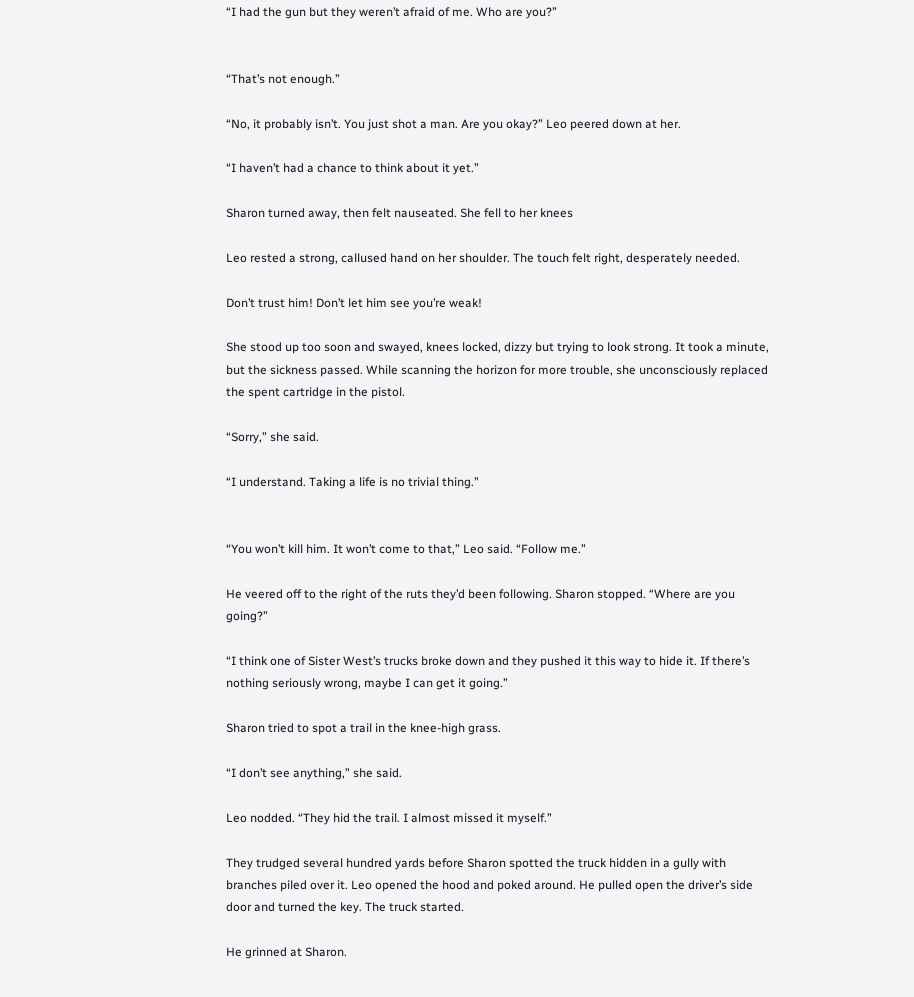“I had the gun but they weren’t afraid of me. Who are you?”


“That’s not enough.”

“No, it probably isn’t. You just shot a man. Are you okay?” Leo peered down at her.

“I haven’t had a chance to think about it yet.”

Sharon turned away, then felt nauseated. She fell to her knees

Leo rested a strong, callused hand on her shoulder. The touch felt right, desperately needed.

Don’t trust him! Don’t let him see you’re weak!

She stood up too soon and swayed, knees locked, dizzy but trying to look strong. It took a minute, but the sickness passed. While scanning the horizon for more trouble, she unconsciously replaced the spent cartridge in the pistol.

“Sorry,” she said.

“I understand. Taking a life is no trivial thing.”


“You won’t kill him. It won’t come to that,” Leo said. “Follow me.”

He veered off to the right of the ruts they’d been following. Sharon stopped. “Where are you going?”

“I think one of Sister West’s trucks broke down and they pushed it this way to hide it. If there’s nothing seriously wrong, maybe I can get it going.”

Sharon tried to spot a trail in the knee-high grass.

“I don’t see anything,” she said.

Leo nodded. “They hid the trail. I almost missed it myself.”

They trudged several hundred yards before Sharon spotted the truck hidden in a gully with branches piled over it. Leo opened the hood and poked around. He pulled open the driver’s side door and turned the key. The truck started.

He grinned at Sharon.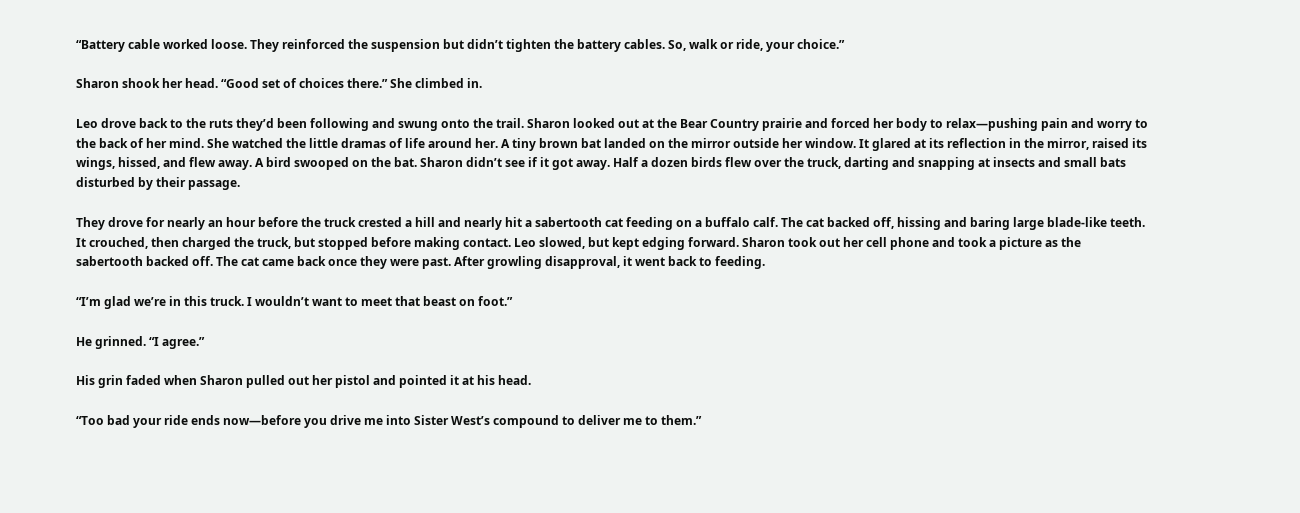“Battery cable worked loose. They reinforced the suspension but didn’t tighten the battery cables. So, walk or ride, your choice.”

Sharon shook her head. “Good set of choices there.” She climbed in.

Leo drove back to the ruts they’d been following and swung onto the trail. Sharon looked out at the Bear Country prairie and forced her body to relax—pushing pain and worry to the back of her mind. She watched the little dramas of life around her. A tiny brown bat landed on the mirror outside her window. It glared at its reflection in the mirror, raised its wings, hissed, and flew away. A bird swooped on the bat. Sharon didn’t see if it got away. Half a dozen birds flew over the truck, darting and snapping at insects and small bats disturbed by their passage.

They drove for nearly an hour before the truck crested a hill and nearly hit a sabertooth cat feeding on a buffalo calf. The cat backed off, hissing and baring large blade-like teeth. It crouched, then charged the truck, but stopped before making contact. Leo slowed, but kept edging forward. Sharon took out her cell phone and took a picture as the sabertooth backed off. The cat came back once they were past. After growling disapproval, it went back to feeding.

“I’m glad we’re in this truck. I wouldn’t want to meet that beast on foot.”

He grinned. “I agree.”

His grin faded when Sharon pulled out her pistol and pointed it at his head.

“Too bad your ride ends now—before you drive me into Sister West’s compound to deliver me to them.”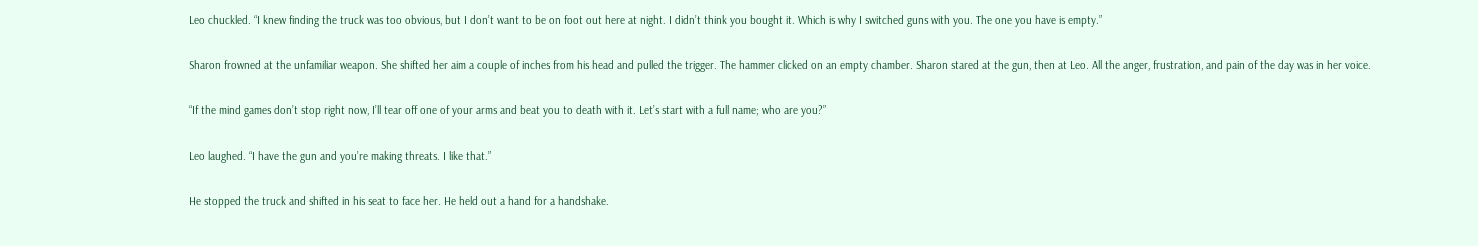Leo chuckled. “I knew finding the truck was too obvious, but I don’t want to be on foot out here at night. I didn’t think you bought it. Which is why I switched guns with you. The one you have is empty.”

Sharon frowned at the unfamiliar weapon. She shifted her aim a couple of inches from his head and pulled the trigger. The hammer clicked on an empty chamber. Sharon stared at the gun, then at Leo. All the anger, frustration, and pain of the day was in her voice.

“If the mind games don’t stop right now, I’ll tear off one of your arms and beat you to death with it. Let’s start with a full name; who are you?”

Leo laughed. “I have the gun and you’re making threats. I like that.”

He stopped the truck and shifted in his seat to face her. He held out a hand for a handshake.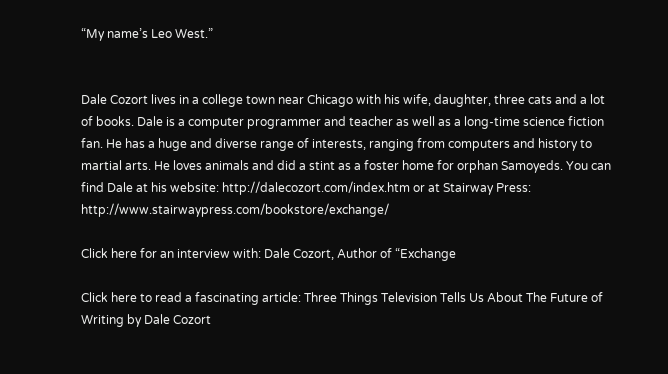“My name’s Leo West.”


Dale Cozort lives in a college town near Chicago with his wife, daughter, three cats and a lot of books. Dale is a computer programmer and teacher as well as a long-time science fiction fan. He has a huge and diverse range of interests, ranging from computers and history to martial arts. He loves animals and did a stint as a foster home for orphan Samoyeds. You can find Dale at his website: http://dalecozort.com/index.htm or at Stairway Press: http://www.stairwaypress.com/bookstore/exchange/

Click here for an interview with: Dale Cozort, Author of “Exchange

Click here to read a fascinating article: Three Things Television Tells Us About The Future of Writing by Dale Cozort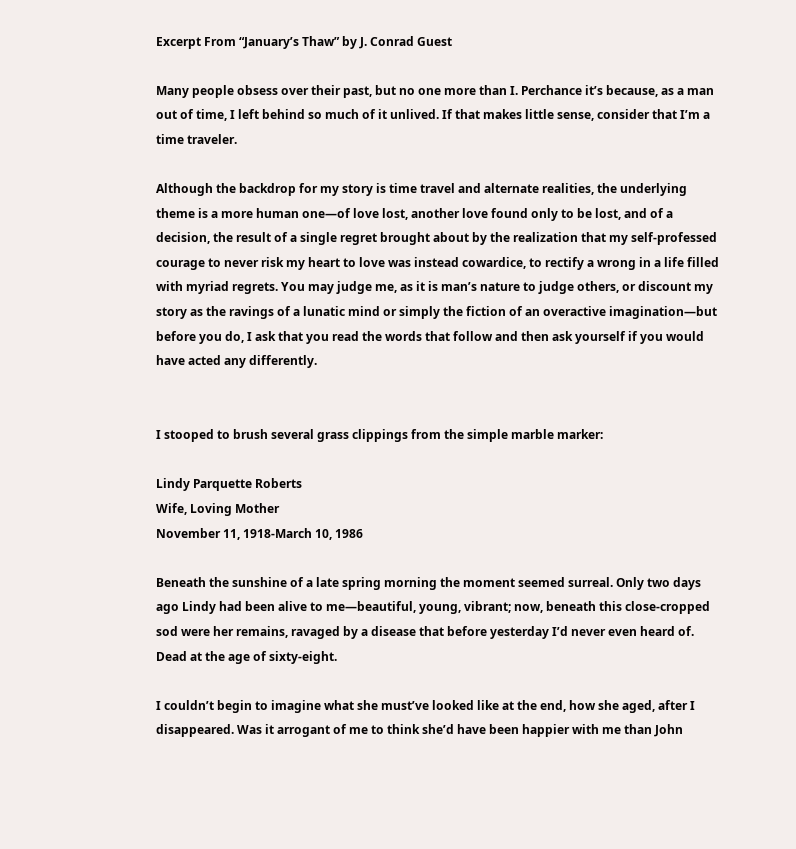Excerpt From “January’s Thaw” by J. Conrad Guest

Many people obsess over their past, but no one more than I. Perchance it’s because, as a man out of time, I left behind so much of it unlived. If that makes little sense, consider that I’m a time traveler.

Although the backdrop for my story is time travel and alternate realities, the underlying theme is a more human one—of love lost, another love found only to be lost, and of a decision, the result of a single regret brought about by the realization that my self-professed courage to never risk my heart to love was instead cowardice, to rectify a wrong in a life filled with myriad regrets. You may judge me, as it is man’s nature to judge others, or discount my story as the ravings of a lunatic mind or simply the fiction of an overactive imagination—but before you do, I ask that you read the words that follow and then ask yourself if you would have acted any differently.


I stooped to brush several grass clippings from the simple marble marker:

Lindy Parquette Roberts
Wife, Loving Mother
November 11, 1918-March 10, 1986

Beneath the sunshine of a late spring morning the moment seemed surreal. Only two days ago Lindy had been alive to me—beautiful, young, vibrant; now, beneath this close-cropped sod were her remains, ravaged by a disease that before yesterday I’d never even heard of. Dead at the age of sixty-eight.

I couldn’t begin to imagine what she must’ve looked like at the end, how she aged, after I disappeared. Was it arrogant of me to think she’d have been happier with me than John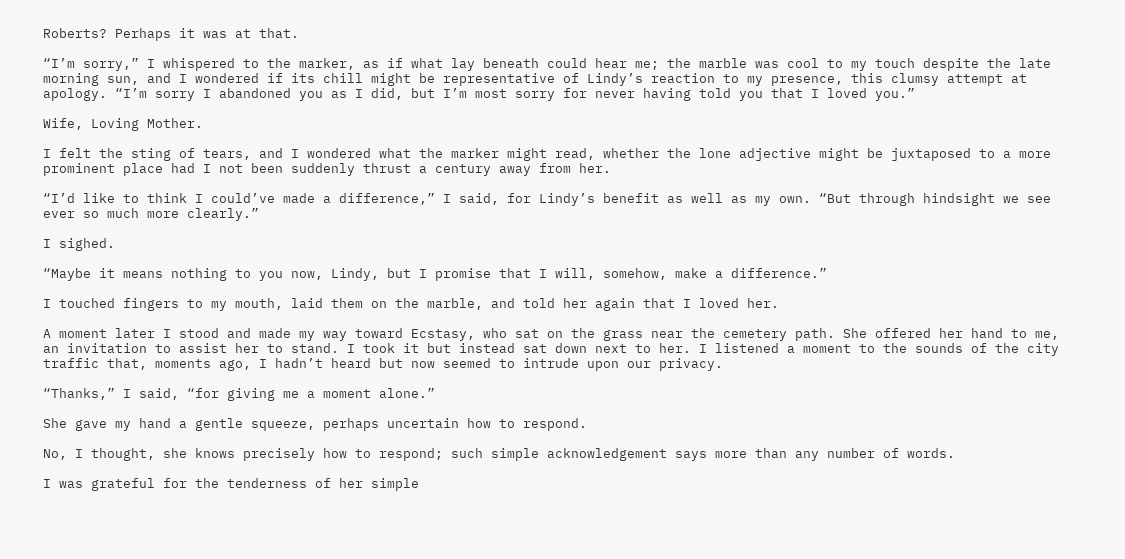Roberts? Perhaps it was at that.

“I’m sorry,” I whispered to the marker, as if what lay beneath could hear me; the marble was cool to my touch despite the late morning sun, and I wondered if its chill might be representative of Lindy’s reaction to my presence, this clumsy attempt at apology. “I’m sorry I abandoned you as I did, but I’m most sorry for never having told you that I loved you.”

Wife, Loving Mother.

I felt the sting of tears, and I wondered what the marker might read, whether the lone adjective might be juxtaposed to a more prominent place had I not been suddenly thrust a century away from her.

“I’d like to think I could’ve made a difference,” I said, for Lindy’s benefit as well as my own. “But through hindsight we see ever so much more clearly.”

I sighed.

“Maybe it means nothing to you now, Lindy, but I promise that I will, somehow, make a difference.”

I touched fingers to my mouth, laid them on the marble, and told her again that I loved her.

A moment later I stood and made my way toward Ecstasy, who sat on the grass near the cemetery path. She offered her hand to me, an invitation to assist her to stand. I took it but instead sat down next to her. I listened a moment to the sounds of the city traffic that, moments ago, I hadn’t heard but now seemed to intrude upon our privacy.

“Thanks,” I said, “for giving me a moment alone.”

She gave my hand a gentle squeeze, perhaps uncertain how to respond.

No, I thought, she knows precisely how to respond; such simple acknowledgement says more than any number of words.

I was grateful for the tenderness of her simple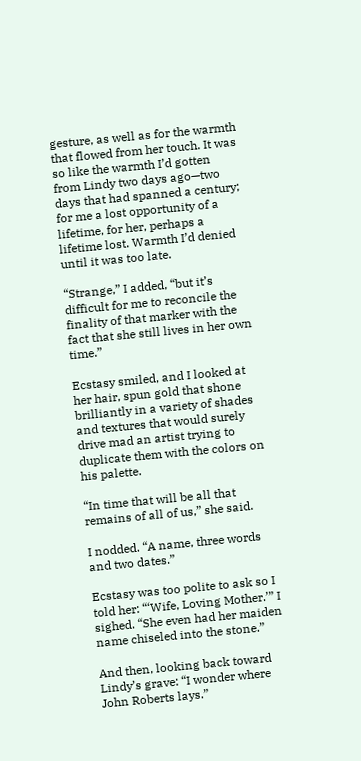gesture, as well as for the warmth that flowed from her touch. It was so like the warmth I’d gotten from Lindy two days ago—two days that had spanned a century; for me a lost opportunity of a lifetime, for her, perhaps a lifetime lost. Warmth I’d denied until it was too late.

“Strange,” I added, “but it’s difficult for me to reconcile the finality of that marker with the fact that she still lives in her own time.”

Ecstasy smiled, and I looked at her hair, spun gold that shone brilliantly in a variety of shades and textures that would surely drive mad an artist trying to duplicate them with the colors on his palette.

“In time that will be all that remains of all of us,” she said.

I nodded. “A name, three words and two dates.”

Ecstasy was too polite to ask so I told her: “‘Wife, Loving Mother.’” I sighed. “She even had her maiden name chiseled into the stone.”

And then, looking back toward Lindy’s grave: “I wonder where John Roberts lays.”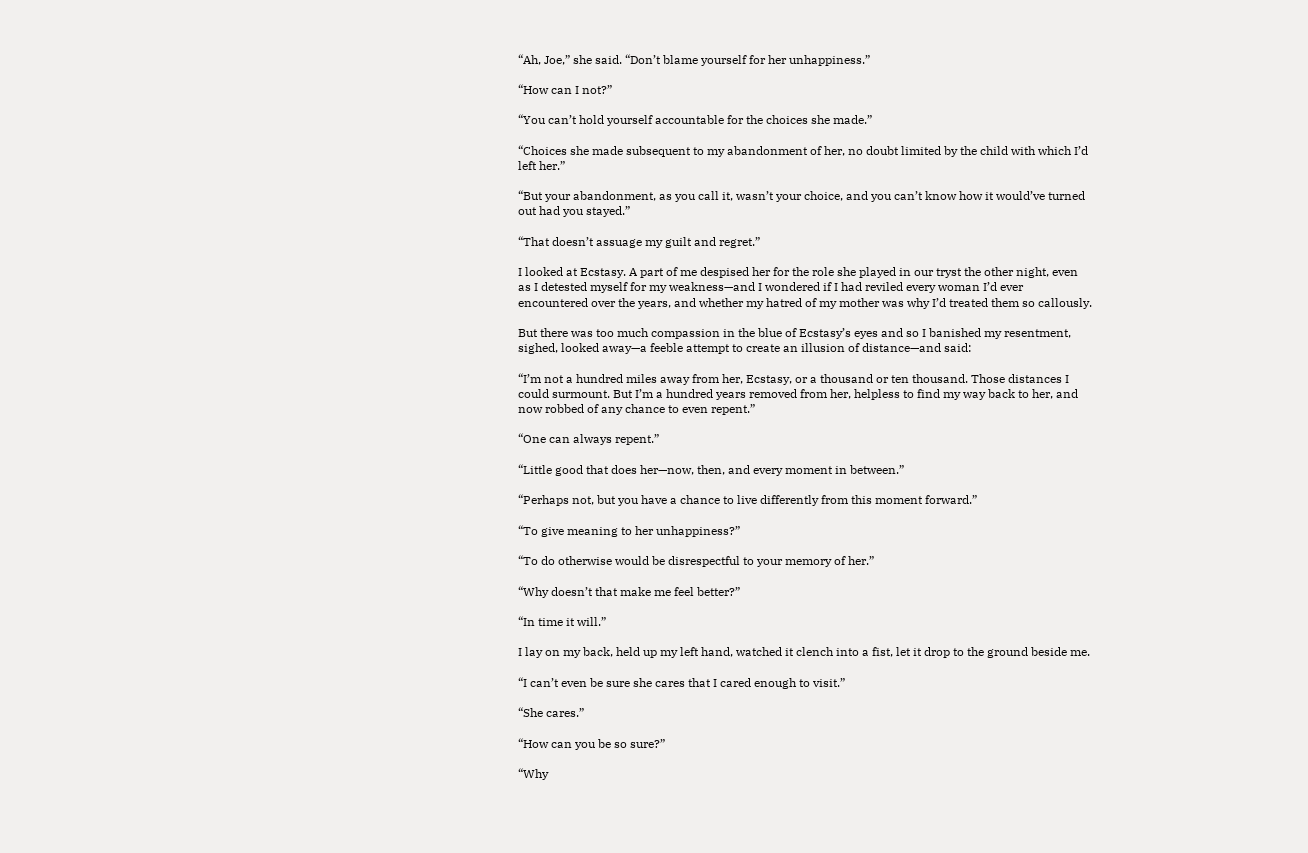“Ah, Joe,” she said. “Don’t blame yourself for her unhappiness.”

“How can I not?”

“You can’t hold yourself accountable for the choices she made.”

“Choices she made subsequent to my abandonment of her, no doubt limited by the child with which I’d left her.”

“But your abandonment, as you call it, wasn’t your choice, and you can’t know how it would’ve turned out had you stayed.”

“That doesn’t assuage my guilt and regret.”

I looked at Ecstasy. A part of me despised her for the role she played in our tryst the other night, even as I detested myself for my weakness—and I wondered if I had reviled every woman I’d ever encountered over the years, and whether my hatred of my mother was why I’d treated them so callously.

But there was too much compassion in the blue of Ecstasy’s eyes and so I banished my resentment, sighed, looked away—a feeble attempt to create an illusion of distance—and said:

“I’m not a hundred miles away from her, Ecstasy, or a thousand or ten thousand. Those distances I could surmount. But I’m a hundred years removed from her, helpless to find my way back to her, and now robbed of any chance to even repent.”

“One can always repent.”

“Little good that does her—now, then, and every moment in between.”

“Perhaps not, but you have a chance to live differently from this moment forward.”

“To give meaning to her unhappiness?”

“To do otherwise would be disrespectful to your memory of her.”

“Why doesn’t that make me feel better?”

“In time it will.”

I lay on my back, held up my left hand, watched it clench into a fist, let it drop to the ground beside me.

“I can’t even be sure she cares that I cared enough to visit.”

“She cares.”

“How can you be so sure?”

“Why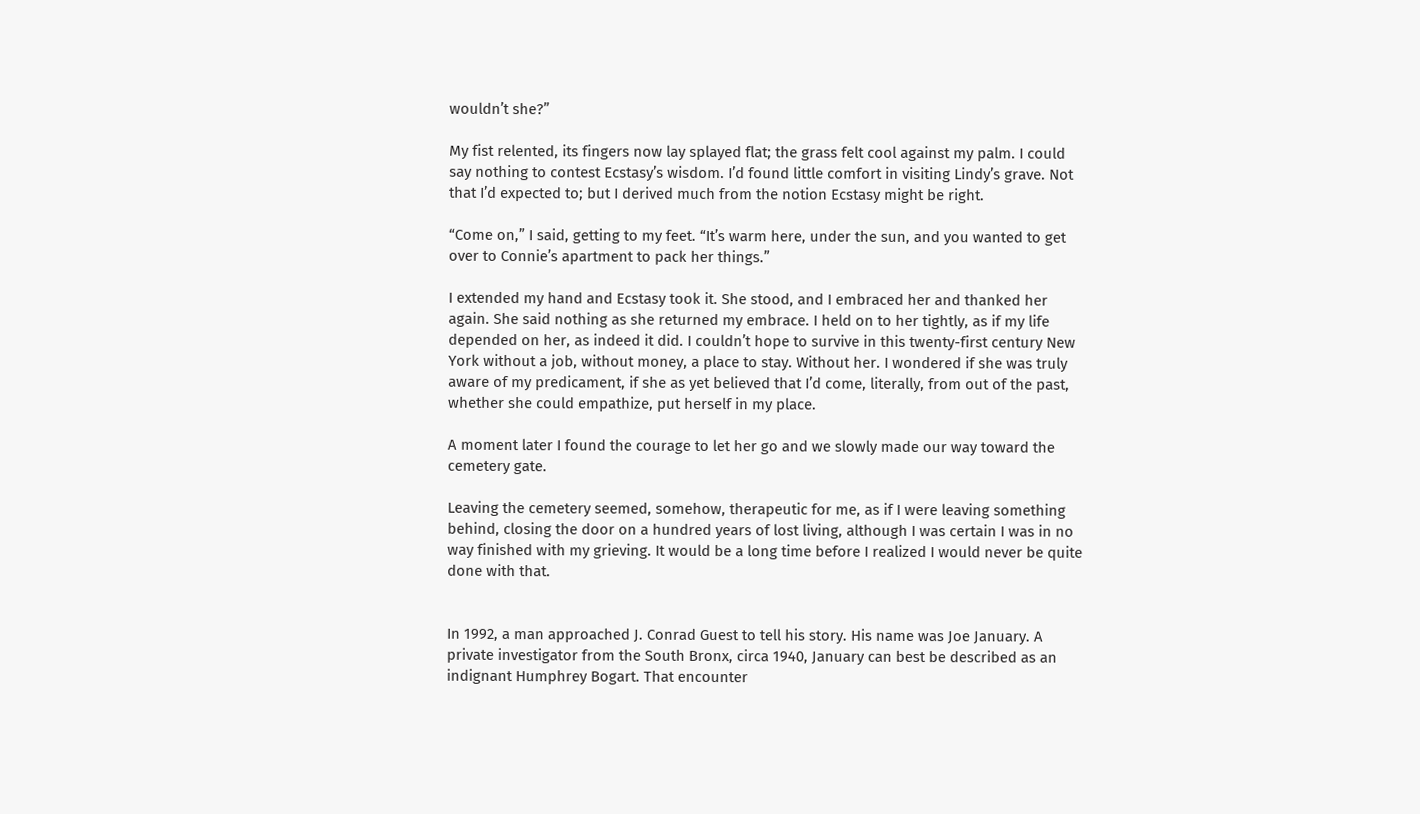wouldn’t she?”

My fist relented, its fingers now lay splayed flat; the grass felt cool against my palm. I could say nothing to contest Ecstasy’s wisdom. I’d found little comfort in visiting Lindy’s grave. Not that I’d expected to; but I derived much from the notion Ecstasy might be right.

“Come on,” I said, getting to my feet. “It’s warm here, under the sun, and you wanted to get over to Connie’s apartment to pack her things.”

I extended my hand and Ecstasy took it. She stood, and I embraced her and thanked her again. She said nothing as she returned my embrace. I held on to her tightly, as if my life depended on her, as indeed it did. I couldn’t hope to survive in this twenty-first century New York without a job, without money, a place to stay. Without her. I wondered if she was truly aware of my predicament, if she as yet believed that I’d come, literally, from out of the past, whether she could empathize, put herself in my place.

A moment later I found the courage to let her go and we slowly made our way toward the cemetery gate.

Leaving the cemetery seemed, somehow, therapeutic for me, as if I were leaving something behind, closing the door on a hundred years of lost living, although I was certain I was in no way finished with my grieving. It would be a long time before I realized I would never be quite done with that.


In 1992, a man approached J. Conrad Guest to tell his story. His name was Joe January. A private investigator from the South Bronx, circa 1940, January can best be described as an indignant Humphrey Bogart. That encounter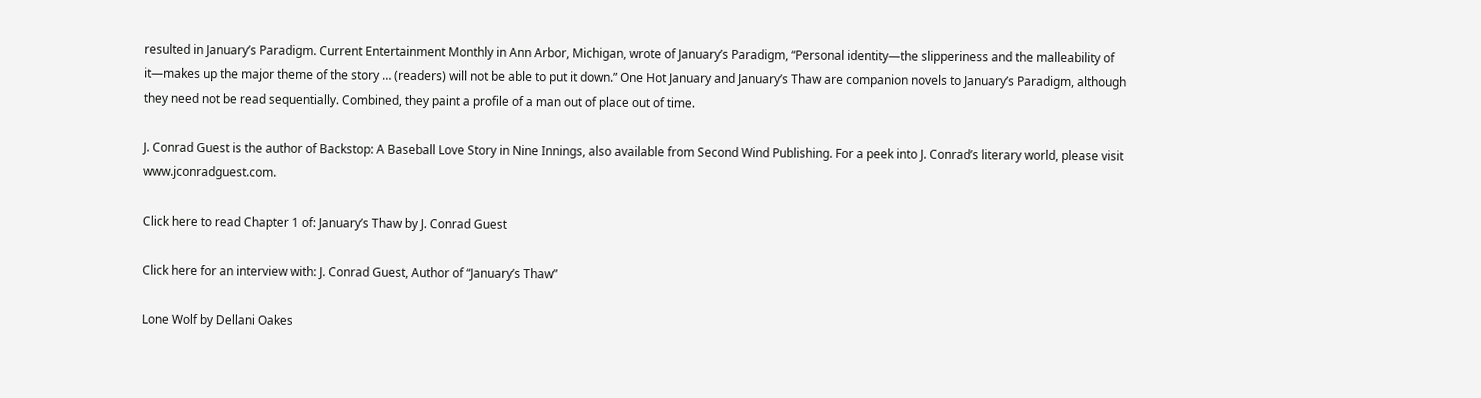resulted in January’s Paradigm. Current Entertainment Monthly in Ann Arbor, Michigan, wrote of January’s Paradigm, “Personal identity—the slipperiness and the malleability of it—makes up the major theme of the story … (readers) will not be able to put it down.” One Hot January and January’s Thaw are companion novels to January’s Paradigm, although they need not be read sequentially. Combined, they paint a profile of a man out of place out of time.

J. Conrad Guest is the author of Backstop: A Baseball Love Story in Nine Innings, also available from Second Wind Publishing. For a peek into J. Conrad’s literary world, please visit www.jconradguest.com.

Click here to read Chapter 1 of: January’s Thaw by J. Conrad Guest

Click here for an interview with: J. Conrad Guest, Author of “January’s Thaw”

Lone Wolf by Dellani Oakes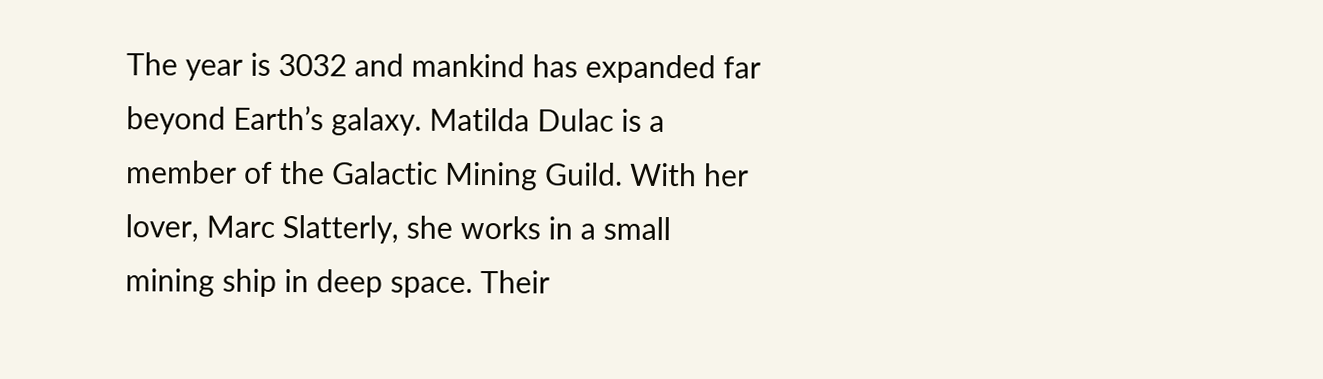The year is 3032 and mankind has expanded far beyond Earth’s galaxy. Matilda Dulac is a member of the Galactic Mining Guild. With her lover, Marc Slatterly, she works in a small mining ship in deep space. Their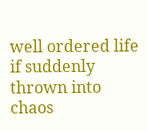well ordered life if suddenly thrown into chaos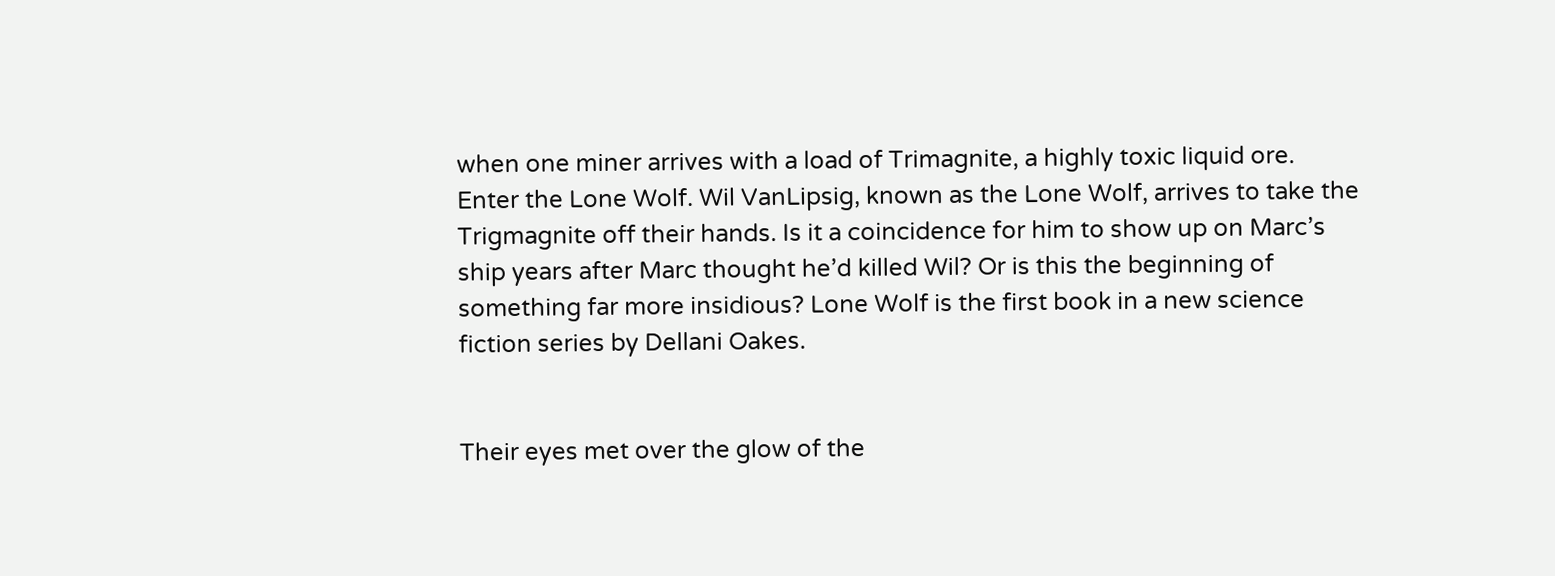when one miner arrives with a load of Trimagnite, a highly toxic liquid ore. Enter the Lone Wolf. Wil VanLipsig, known as the Lone Wolf, arrives to take the Trigmagnite off their hands. Is it a coincidence for him to show up on Marc’s ship years after Marc thought he’d killed Wil? Or is this the beginning of something far more insidious? Lone Wolf is the first book in a new science fiction series by Dellani Oakes.


Their eyes met over the glow of the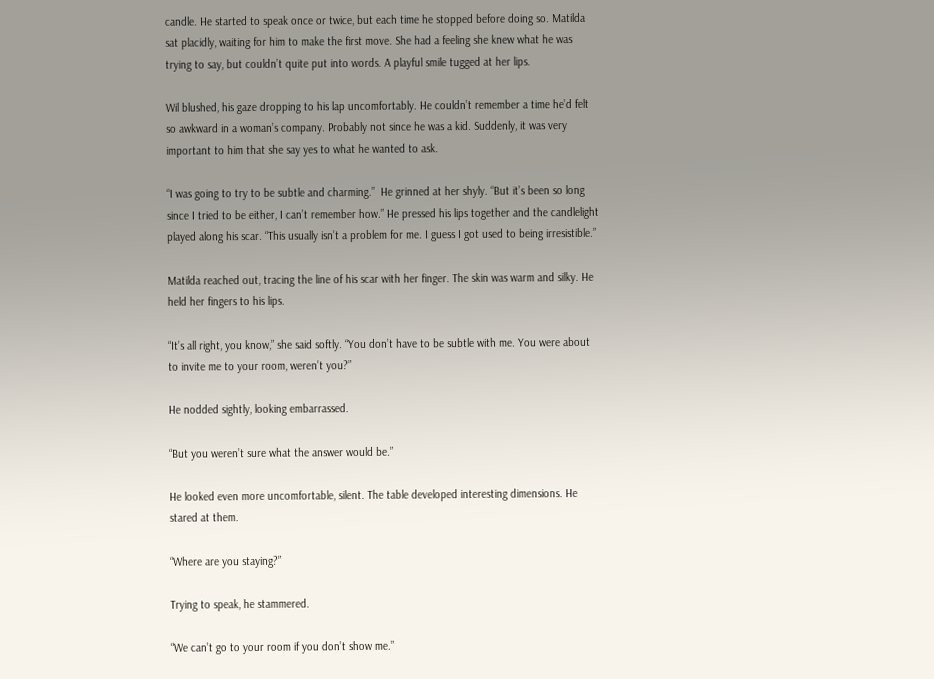candle. He started to speak once or twice, but each time he stopped before doing so. Matilda sat placidly, waiting for him to make the first move. She had a feeling she knew what he was trying to say, but couldn’t quite put into words. A playful smile tugged at her lips.

Wil blushed, his gaze dropping to his lap uncomfortably. He couldn’t remember a time he’d felt so awkward in a woman’s company. Probably not since he was a kid. Suddenly, it was very important to him that she say yes to what he wanted to ask.

“I was going to try to be subtle and charming.”  He grinned at her shyly. “But it’s been so long since I tried to be either, I can’t remember how.” He pressed his lips together and the candlelight played along his scar. “This usually isn’t a problem for me. I guess I got used to being irresistible.”

Matilda reached out, tracing the line of his scar with her finger. The skin was warm and silky. He held her fingers to his lips.

“It’s all right, you know,” she said softly. “You don’t have to be subtle with me. You were about to invite me to your room, weren’t you?”

He nodded sightly, looking embarrassed.

“But you weren’t sure what the answer would be.”

He looked even more uncomfortable, silent. The table developed interesting dimensions. He stared at them.

“Where are you staying?”

Trying to speak, he stammered.

“We can’t go to your room if you don’t show me.”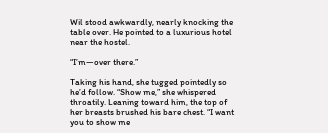Wil stood awkwardly, nearly knocking the table over. He pointed to a luxurious hotel near the hostel.

“I’m—over there.”

Taking his hand, she tugged pointedly so he’d follow. “Show me,” she whispered throatily. Leaning toward him, the top of her breasts brushed his bare chest. “I want you to show me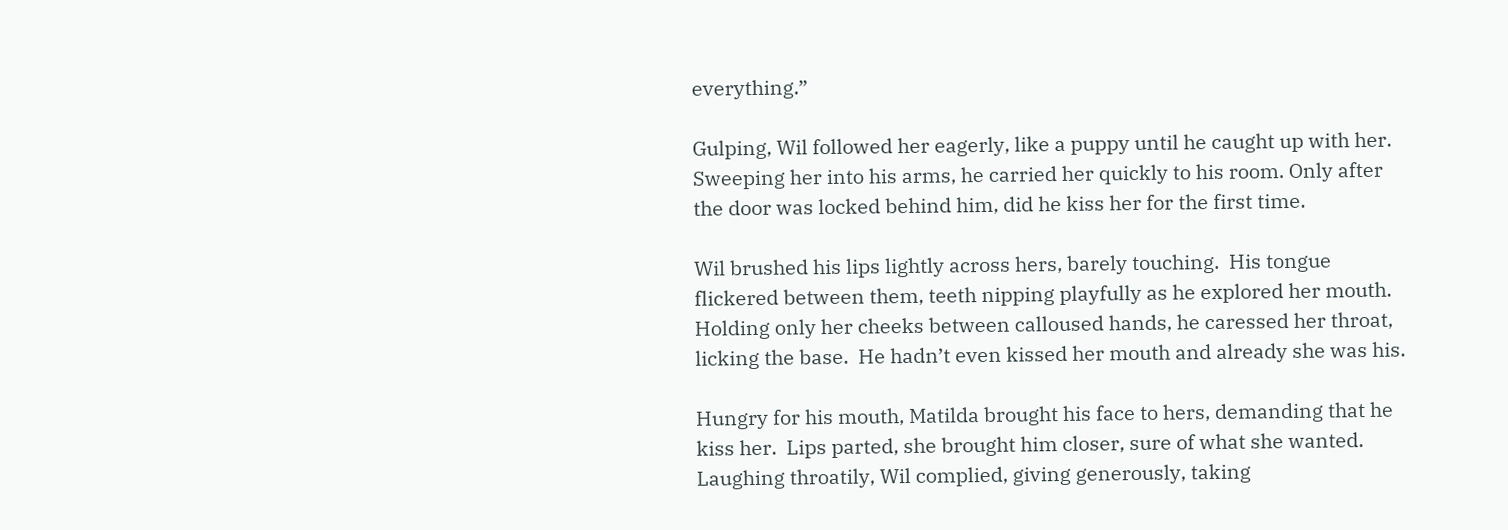everything.”

Gulping, Wil followed her eagerly, like a puppy until he caught up with her. Sweeping her into his arms, he carried her quickly to his room. Only after the door was locked behind him, did he kiss her for the first time.

Wil brushed his lips lightly across hers, barely touching.  His tongue flickered between them, teeth nipping playfully as he explored her mouth.  Holding only her cheeks between calloused hands, he caressed her throat, licking the base.  He hadn’t even kissed her mouth and already she was his.

Hungry for his mouth, Matilda brought his face to hers, demanding that he kiss her.  Lips parted, she brought him closer, sure of what she wanted.  Laughing throatily, Wil complied, giving generously, taking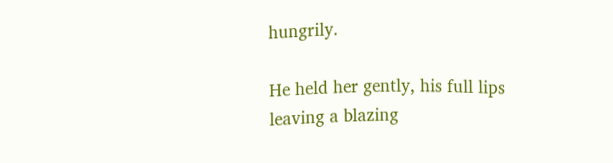hungrily.

He held her gently, his full lips leaving a blazing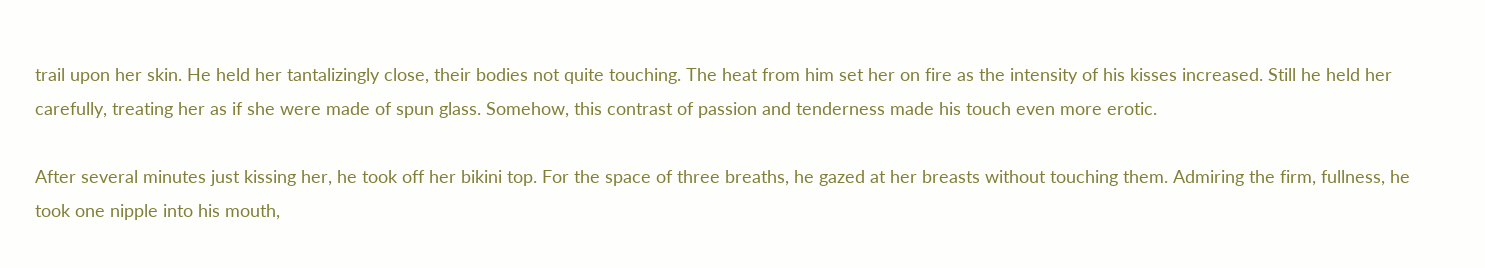trail upon her skin. He held her tantalizingly close, their bodies not quite touching. The heat from him set her on fire as the intensity of his kisses increased. Still he held her carefully, treating her as if she were made of spun glass. Somehow, this contrast of passion and tenderness made his touch even more erotic.

After several minutes just kissing her, he took off her bikini top. For the space of three breaths, he gazed at her breasts without touching them. Admiring the firm, fullness, he took one nipple into his mouth,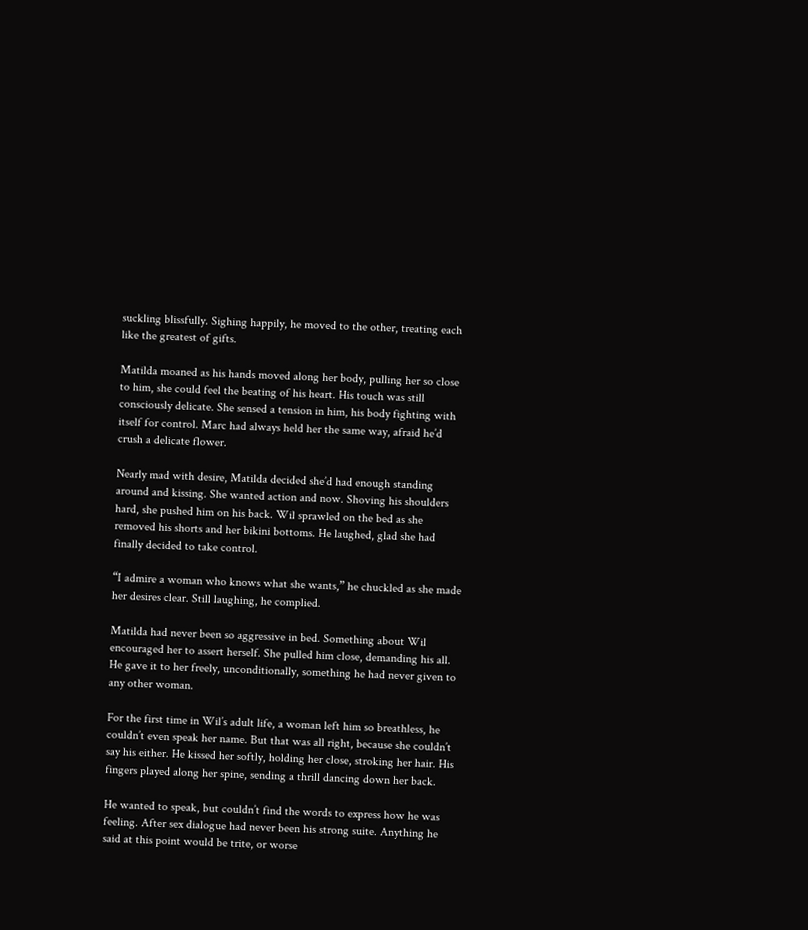suckling blissfully. Sighing happily, he moved to the other, treating each like the greatest of gifts.

Matilda moaned as his hands moved along her body, pulling her so close to him, she could feel the beating of his heart. His touch was still consciously delicate. She sensed a tension in him, his body fighting with itself for control. Marc had always held her the same way, afraid he’d crush a delicate flower.

Nearly mad with desire, Matilda decided she’d had enough standing around and kissing. She wanted action and now. Shoving his shoulders hard, she pushed him on his back. Wil sprawled on the bed as she removed his shorts and her bikini bottoms. He laughed, glad she had finally decided to take control.

“I admire a woman who knows what she wants,” he chuckled as she made her desires clear. Still laughing, he complied.

Matilda had never been so aggressive in bed. Something about Wil encouraged her to assert herself. She pulled him close, demanding his all. He gave it to her freely, unconditionally, something he had never given to any other woman.

For the first time in Wil’s adult life, a woman left him so breathless, he couldn’t even speak her name. But that was all right, because she couldn’t say his either. He kissed her softly, holding her close, stroking her hair. His fingers played along her spine, sending a thrill dancing down her back.

He wanted to speak, but couldn’t find the words to express how he was feeling. After sex dialogue had never been his strong suite. Anything he said at this point would be trite, or worse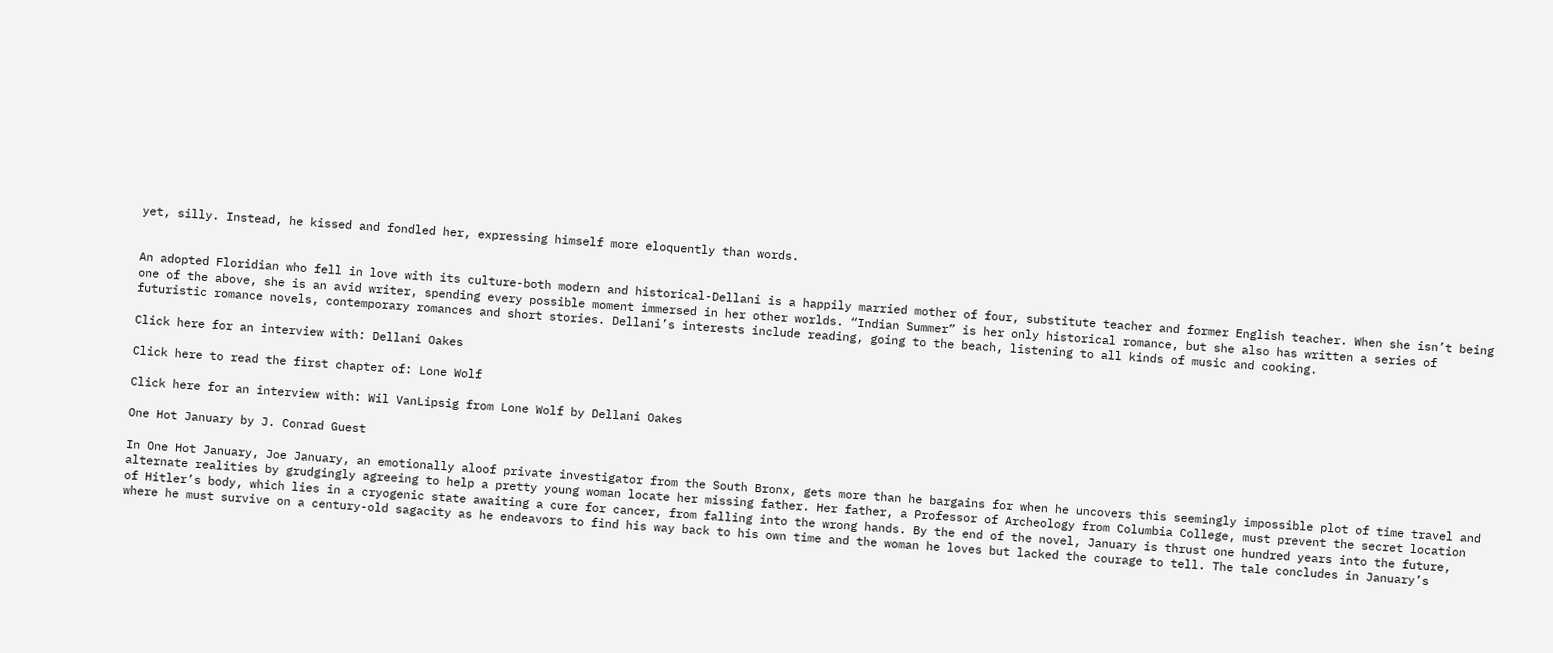yet, silly. Instead, he kissed and fondled her, expressing himself more eloquently than words.


An adopted Floridian who fell in love with its culture-both modern and historical-Dellani is a happily married mother of four, substitute teacher and former English teacher. When she isn’t being one of the above, she is an avid writer, spending every possible moment immersed in her other worlds. “Indian Summer” is her only historical romance, but she also has written a series of futuristic romance novels, contemporary romances and short stories. Dellani’s interests include reading, going to the beach, listening to all kinds of music and cooking.

Click here for an interview with: Dellani Oakes

Click here to read the first chapter of: Lone Wolf

Click here for an interview with: Wil VanLipsig from Lone Wolf by Dellani Oakes

One Hot January by J. Conrad Guest

In One Hot January, Joe January, an emotionally aloof private investigator from the South Bronx, gets more than he bargains for when he uncovers this seemingly impossible plot of time travel and alternate realities by grudgingly agreeing to help a pretty young woman locate her missing father. Her father, a Professor of Archeology from Columbia College, must prevent the secret location of Hitler’s body, which lies in a cryogenic state awaiting a cure for cancer, from falling into the wrong hands. By the end of the novel, January is thrust one hundred years into the future, where he must survive on a century-old sagacity as he endeavors to find his way back to his own time and the woman he loves but lacked the courage to tell. The tale concludes in January’s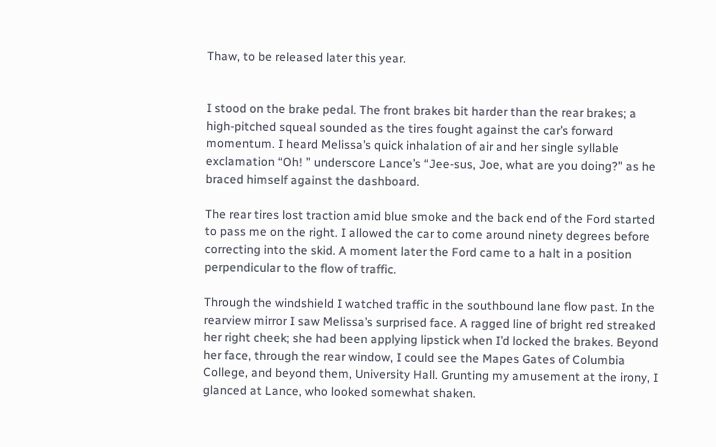Thaw, to be released later this year.


I stood on the brake pedal. The front brakes bit harder than the rear brakes; a high-pitched squeal sounded as the tires fought against the car’s forward momentum. I heard Melissa’s quick inhalation of air and her single syllable exclamation “Oh! ” underscore Lance’s “Jee-sus, Joe, what are you doing?” as he braced himself against the dashboard.

The rear tires lost traction amid blue smoke and the back end of the Ford started to pass me on the right. I allowed the car to come around ninety degrees before correcting into the skid. A moment later the Ford came to a halt in a position perpendicular to the flow of traffic.

Through the windshield I watched traffic in the southbound lane flow past. In the rearview mirror I saw Melissa’s surprised face. A ragged line of bright red streaked her right cheek; she had been applying lipstick when I’d locked the brakes. Beyond her face, through the rear window, I could see the Mapes Gates of Columbia College, and beyond them, University Hall. Grunting my amusement at the irony, I glanced at Lance, who looked somewhat shaken.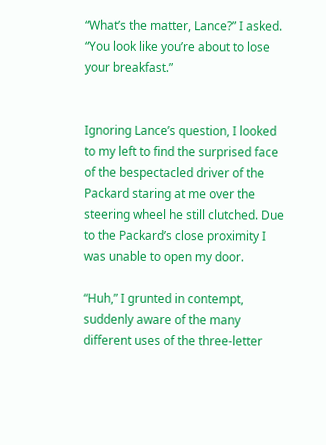“What’s the matter, Lance?” I asked. “You look like you’re about to lose your breakfast.”


Ignoring Lance’s question, I looked to my left to find the surprised face of the bespectacled driver of the Packard staring at me over the steering wheel he still clutched. Due to the Packard’s close proximity I was unable to open my door.

“Huh,” I grunted in contempt, suddenly aware of the many different uses of the three-letter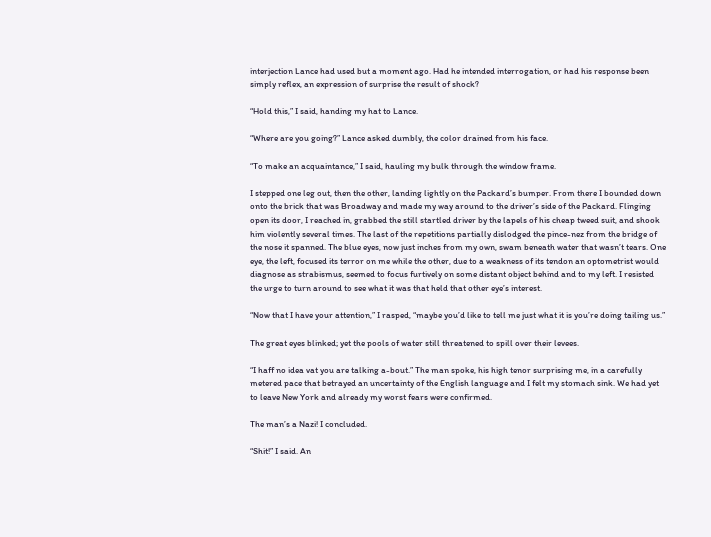interjection Lance had used but a moment ago. Had he intended interrogation, or had his response been simply reflex, an expression of surprise the result of shock?

“Hold this,” I said, handing my hat to Lance.

“Where are you going?” Lance asked dumbly, the color drained from his face.

“To make an acquaintance,” I said, hauling my bulk through the window frame.

I stepped one leg out, then the other, landing lightly on the Packard’s bumper. From there I bounded down onto the brick that was Broadway and made my way around to the driver’s side of the Packard. Flinging open its door, I reached in, grabbed the still startled driver by the lapels of his cheap tweed suit, and shook him violently several times. The last of the repetitions partially dislodged the pince-nez from the bridge of the nose it spanned. The blue eyes, now just inches from my own, swam beneath water that wasn’t tears. One eye, the left, focused its terror on me while the other, due to a weakness of its tendon an optometrist would diagnose as strabismus, seemed to focus furtively on some distant object behind and to my left. I resisted the urge to turn around to see what it was that held that other eye’s interest.

“Now that I have your attention,” I rasped, “maybe you’d like to tell me just what it is you’re doing tailing us.”

The great eyes blinked; yet the pools of water still threatened to spill over their levees.

“I haff no idea vat you are talking a-bout.” The man spoke, his high tenor surprising me, in a carefully metered pace that betrayed an uncertainty of the English language and I felt my stomach sink. We had yet to leave New York and already my worst fears were confirmed.

The man’s a Nazi! I concluded.

“Shit!” I said. An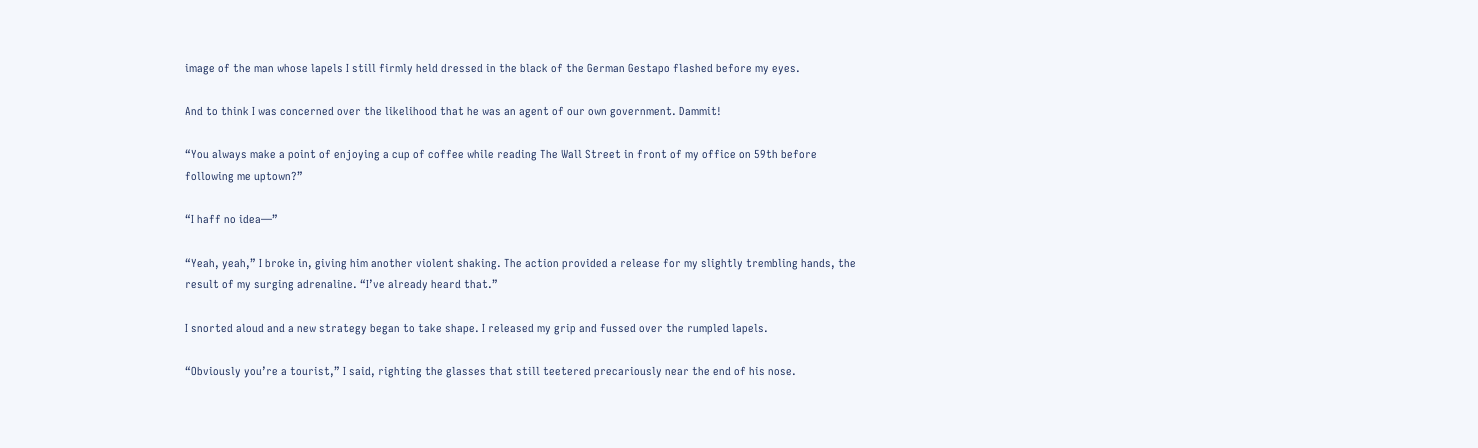image of the man whose lapels I still firmly held dressed in the black of the German Gestapo flashed before my eyes.

And to think I was concerned over the likelihood that he was an agent of our own government. Dammit!

“You always make a point of enjoying a cup of coffee while reading The Wall Street in front of my office on 59th before following me uptown?”

“I haff no idea—”

“Yeah, yeah,” I broke in, giving him another violent shaking. The action provided a release for my slightly trembling hands, the result of my surging adrenaline. “I’ve already heard that.”

I snorted aloud and a new strategy began to take shape. I released my grip and fussed over the rumpled lapels.

“Obviously you’re a tourist,” I said, righting the glasses that still teetered precariously near the end of his nose.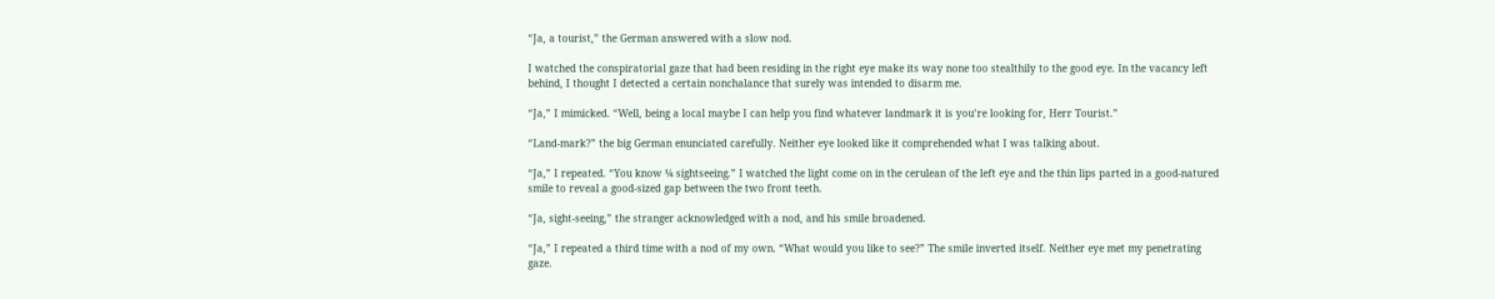“Ja, a tourist,” the German answered with a slow nod.

I watched the conspiratorial gaze that had been residing in the right eye make its way none too stealthily to the good eye. In the vacancy left behind, I thought I detected a certain nonchalance that surely was intended to disarm me.

“Ja,” I mimicked. “Well, being a local maybe I can help you find whatever landmark it is you’re looking for, Herr Tourist.”

“Land-mark?” the big German enunciated carefully. Neither eye looked like it comprehended what I was talking about.

“Ja,” I repeated. “You know ¼ sightseeing.” I watched the light come on in the cerulean of the left eye and the thin lips parted in a good-natured smile to reveal a good-sized gap between the two front teeth.

“Ja, sight-seeing,” the stranger acknowledged with a nod, and his smile broadened.

“Ja,” I repeated a third time with a nod of my own. “What would you like to see?” The smile inverted itself. Neither eye met my penetrating gaze.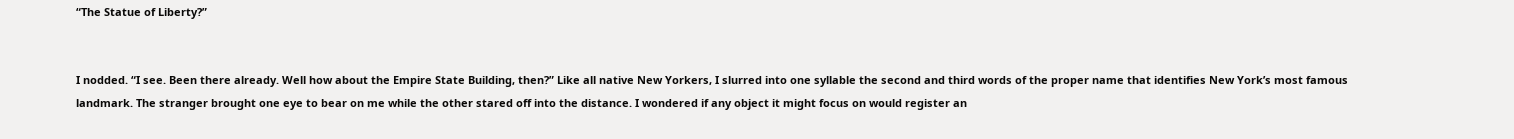“The Statue of Liberty?”


I nodded. “I see. Been there already. Well how about the Empire State Building, then?” Like all native New Yorkers, I slurred into one syllable the second and third words of the proper name that identifies New York’s most famous landmark. The stranger brought one eye to bear on me while the other stared off into the distance. I wondered if any object it might focus on would register an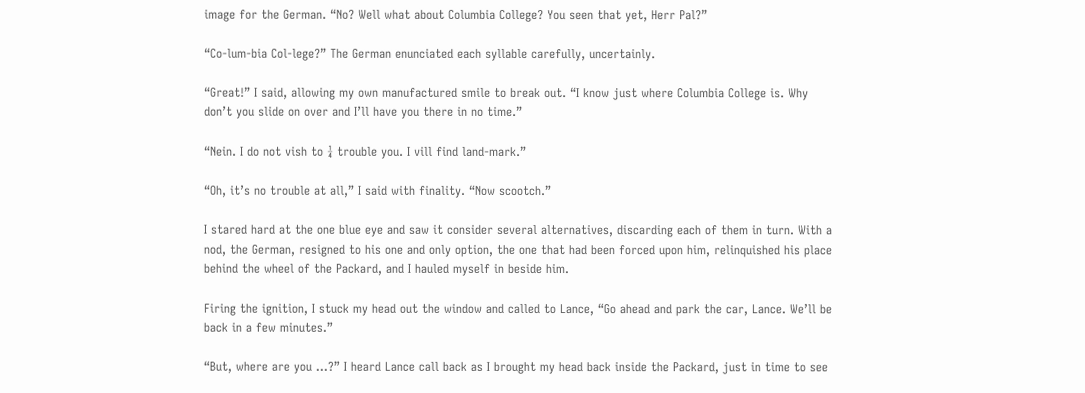image for the German. “No? Well what about Columbia College? You seen that yet, Herr Pal?”

“Co-lum-bia Col-lege?” The German enunciated each syllable carefully, uncertainly.

“Great!” I said, allowing my own manufactured smile to break out. “I know just where Columbia College is. Why don’t you slide on over and I’ll have you there in no time.”

“Nein. I do not vish to ¼ trouble you. I vill find land-mark.”

“Oh, it’s no trouble at all,” I said with finality. “Now scootch.”

I stared hard at the one blue eye and saw it consider several alternatives, discarding each of them in turn. With a nod, the German, resigned to his one and only option, the one that had been forced upon him, relinquished his place behind the wheel of the Packard, and I hauled myself in beside him.

Firing the ignition, I stuck my head out the window and called to Lance, “Go ahead and park the car, Lance. We’ll be back in a few minutes.”

“But, where are you …?” I heard Lance call back as I brought my head back inside the Packard, just in time to see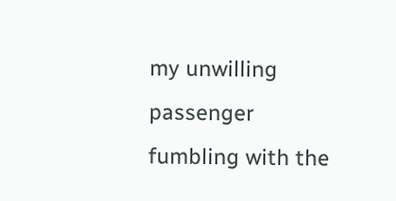my unwilling passenger fumbling with the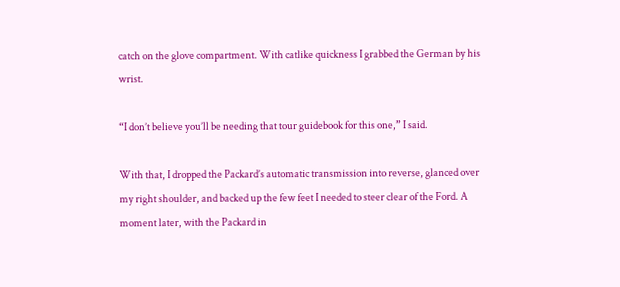catch on the glove compartment. With catlike quickness I grabbed the German by his wrist.

“I don’t believe you’ll be needing that tour guidebook for this one,” I said.

With that, I dropped the Packard’s automatic transmission into reverse, glanced over my right shoulder, and backed up the few feet I needed to steer clear of the Ford. A moment later, with the Packard in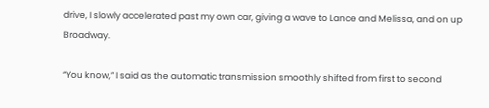drive, I slowly accelerated past my own car, giving a wave to Lance and Melissa, and on up Broadway.

“You know,” I said as the automatic transmission smoothly shifted from first to second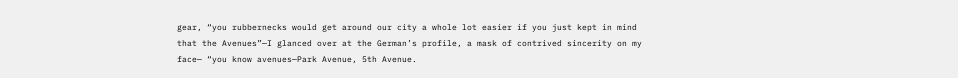gear, “you rubbernecks would get around our city a whole lot easier if you just kept in mind that the Avenues”—I glanced over at the German’s profile, a mask of contrived sincerity on my face— “you know avenues—Park Avenue, 5th Avenue.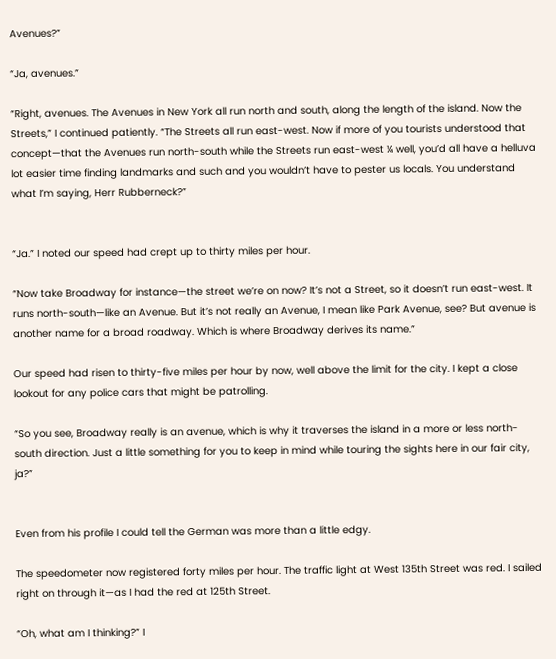Avenues?”

“Ja, avenues.”

“Right, avenues. The Avenues in New York all run north and south, along the length of the island. Now the Streets,” I continued patiently. “The Streets all run east-west. Now if more of you tourists understood that concept—that the Avenues run north-south while the Streets run east-west ¼ well, you’d all have a helluva lot easier time finding landmarks and such and you wouldn’t have to pester us locals. You understand what I’m saying, Herr Rubberneck?”


“Ja.” I noted our speed had crept up to thirty miles per hour.

“Now take Broadway for instance—the street we’re on now? It’s not a Street, so it doesn’t run east-west. It runs north-south—like an Avenue. But it’s not really an Avenue, I mean like Park Avenue, see? But avenue is another name for a broad roadway. Which is where Broadway derives its name.”

Our speed had risen to thirty-five miles per hour by now, well above the limit for the city. I kept a close lookout for any police cars that might be patrolling.

“So you see, Broadway really is an avenue, which is why it traverses the island in a more or less north-south direction. Just a little something for you to keep in mind while touring the sights here in our fair city, ja?”


Even from his profile I could tell the German was more than a little edgy.

The speedometer now registered forty miles per hour. The traffic light at West 135th Street was red. I sailed right on through it—as I had the red at 125th Street.

“Oh, what am I thinking?” I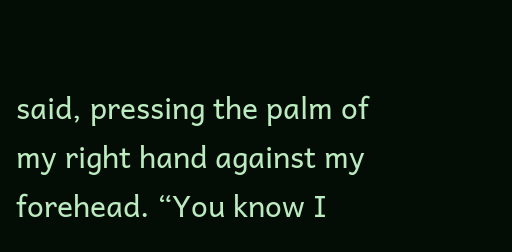said, pressing the palm of my right hand against my forehead. “You know I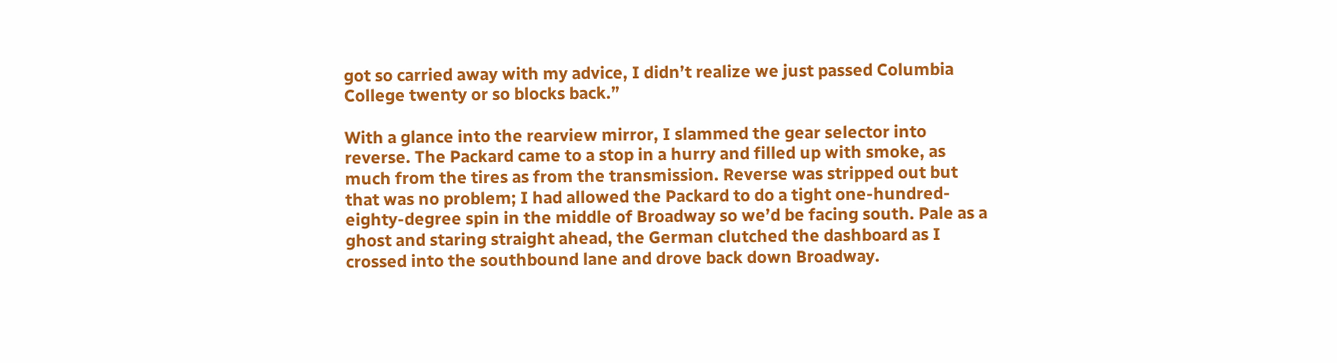got so carried away with my advice, I didn’t realize we just passed Columbia College twenty or so blocks back.”

With a glance into the rearview mirror, I slammed the gear selector into reverse. The Packard came to a stop in a hurry and filled up with smoke, as much from the tires as from the transmission. Reverse was stripped out but that was no problem; I had allowed the Packard to do a tight one-hundred-eighty-degree spin in the middle of Broadway so we’d be facing south. Pale as a ghost and staring straight ahead, the German clutched the dashboard as I crossed into the southbound lane and drove back down Broadway.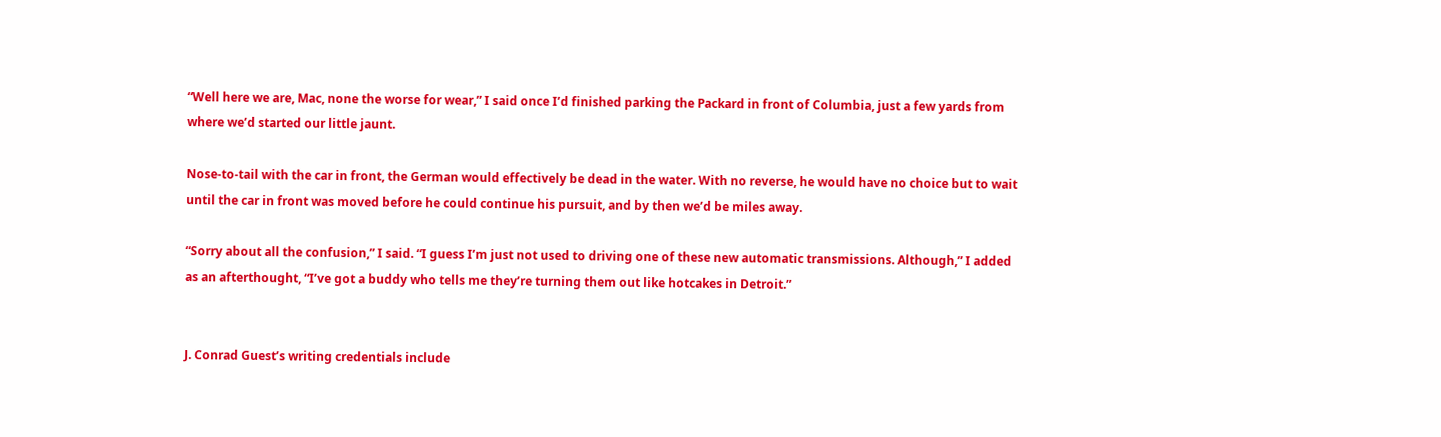“Well here we are, Mac, none the worse for wear,” I said once I’d finished parking the Packard in front of Columbia, just a few yards from where we’d started our little jaunt.

Nose-to-tail with the car in front, the German would effectively be dead in the water. With no reverse, he would have no choice but to wait until the car in front was moved before he could continue his pursuit, and by then we’d be miles away.

“Sorry about all the confusion,” I said. “I guess I’m just not used to driving one of these new automatic transmissions. Although,” I added as an afterthought, “I’ve got a buddy who tells me they’re turning them out like hotcakes in Detroit.”


J. Conrad Guest’s writing credentials include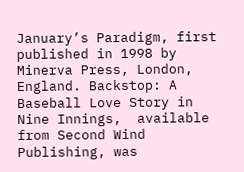January’s Paradigm, first published in 1998 by Minerva Press, London, England. Backstop: A Baseball Love Story in Nine Innings,  available from Second Wind Publishing, was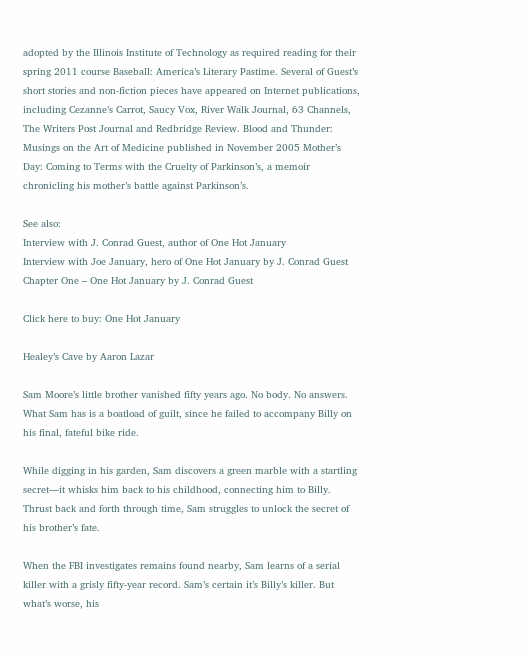adopted by the Illinois Institute of Technology as required reading for their spring 2011 course Baseball: America’s Literary Pastime. Several of Guest’s short stories and non-fiction pieces have appeared on Internet publications, including Cezanne’s Carrot, Saucy Vox, River Walk Journal, 63 Channels, The Writers Post Journal and Redbridge Review. Blood and Thunder: Musings on the Art of Medicine published in November 2005 Mother’s Day: Coming to Terms with the Cruelty of Parkinson’s, a memoir chronicling his mother’s battle against Parkinson’s.

See also:
Interview with J. Conrad Guest, author of One Hot January
Interview with Joe January, hero of One Hot January by J. Conrad Guest
Chapter One – One Hot January by J. Conrad Guest

Click here to buy: One Hot January

Healey’s Cave by Aaron Lazar

Sam Moore’s little brother vanished fifty years ago. No body. No answers. What Sam has is a boatload of guilt, since he failed to accompany Billy on his final, fateful bike ride.

While digging in his garden, Sam discovers a green marble with a startling secret—it whisks him back to his childhood, connecting him to Billy. Thrust back and forth through time, Sam struggles to unlock the secret of his brother’s fate.

When the FBI investigates remains found nearby, Sam learns of a serial killer with a grisly fifty-year record. Sam’s certain it’s Billy’s killer. But what’s worse, his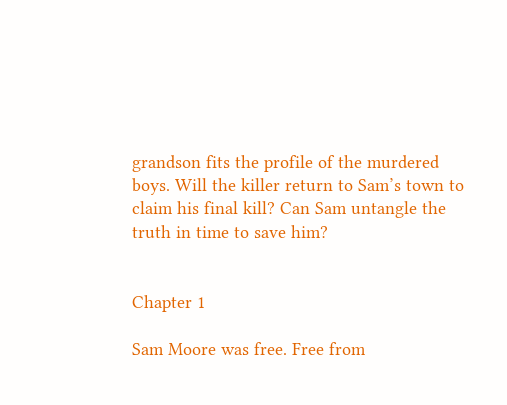grandson fits the profile of the murdered boys. Will the killer return to Sam’s town to claim his final kill? Can Sam untangle the truth in time to save him?


Chapter 1

Sam Moore was free. Free from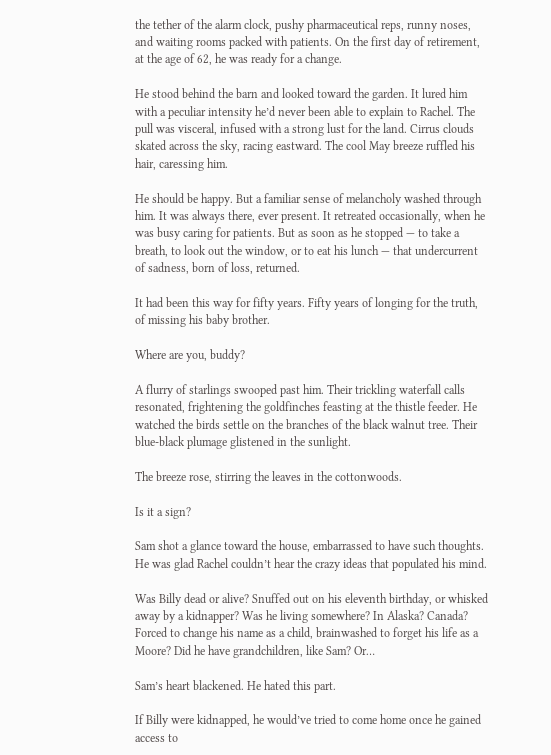the tether of the alarm clock, pushy pharmaceutical reps, runny noses, and waiting rooms packed with patients. On the first day of retirement, at the age of 62, he was ready for a change.

He stood behind the barn and looked toward the garden. It lured him with a peculiar intensity he’d never been able to explain to Rachel. The pull was visceral, infused with a strong lust for the land. Cirrus clouds skated across the sky, racing eastward. The cool May breeze ruffled his hair, caressing him.

He should be happy. But a familiar sense of melancholy washed through him. It was always there, ever present. It retreated occasionally, when he was busy caring for patients. But as soon as he stopped — to take a breath, to look out the window, or to eat his lunch — that undercurrent of sadness, born of loss, returned.

It had been this way for fifty years. Fifty years of longing for the truth, of missing his baby brother.

Where are you, buddy?

A flurry of starlings swooped past him. Their trickling waterfall calls resonated, frightening the goldfinches feasting at the thistle feeder. He watched the birds settle on the branches of the black walnut tree. Their blue-black plumage glistened in the sunlight.

The breeze rose, stirring the leaves in the cottonwoods.

Is it a sign?

Sam shot a glance toward the house, embarrassed to have such thoughts. He was glad Rachel couldn’t hear the crazy ideas that populated his mind.

Was Billy dead or alive? Snuffed out on his eleventh birthday, or whisked away by a kidnapper? Was he living somewhere? In Alaska? Canada? Forced to change his name as a child, brainwashed to forget his life as a Moore? Did he have grandchildren, like Sam? Or…

Sam’s heart blackened. He hated this part.

If Billy were kidnapped, he would’ve tried to come home once he gained access to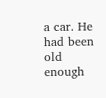a car. He had been old enough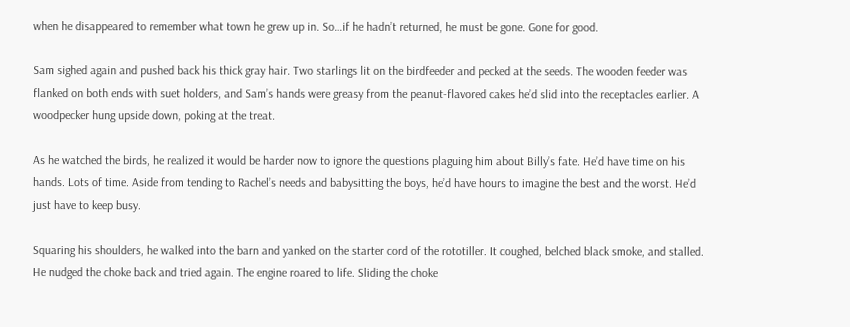when he disappeared to remember what town he grew up in. So…if he hadn’t returned, he must be gone. Gone for good.

Sam sighed again and pushed back his thick gray hair. Two starlings lit on the birdfeeder and pecked at the seeds. The wooden feeder was flanked on both ends with suet holders, and Sam’s hands were greasy from the peanut-flavored cakes he’d slid into the receptacles earlier. A woodpecker hung upside down, poking at the treat.

As he watched the birds, he realized it would be harder now to ignore the questions plaguing him about Billy’s fate. He’d have time on his hands. Lots of time. Aside from tending to Rachel’s needs and babysitting the boys, he’d have hours to imagine the best and the worst. He’d just have to keep busy.

Squaring his shoulders, he walked into the barn and yanked on the starter cord of the rototiller. It coughed, belched black smoke, and stalled. He nudged the choke back and tried again. The engine roared to life. Sliding the choke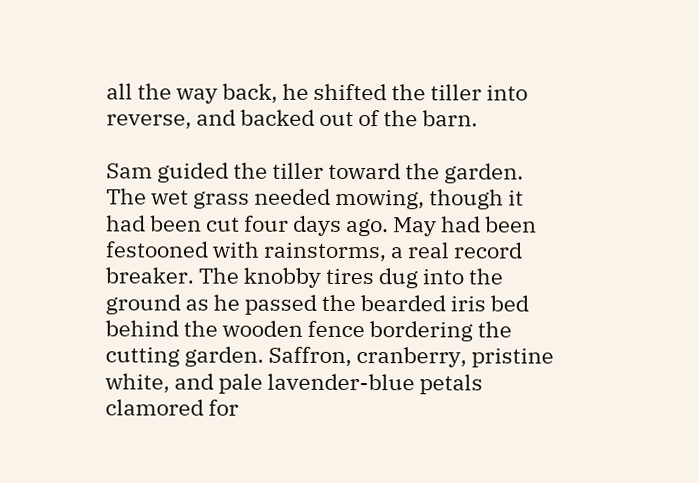all the way back, he shifted the tiller into reverse, and backed out of the barn.

Sam guided the tiller toward the garden. The wet grass needed mowing, though it had been cut four days ago. May had been festooned with rainstorms, a real record breaker. The knobby tires dug into the ground as he passed the bearded iris bed behind the wooden fence bordering the cutting garden. Saffron, cranberry, pristine white, and pale lavender-blue petals clamored for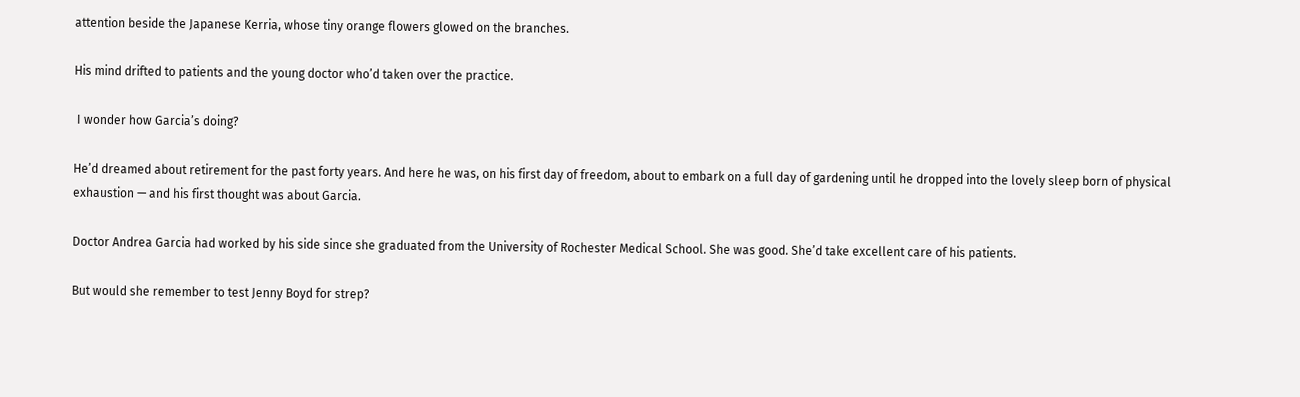attention beside the Japanese Kerria, whose tiny orange flowers glowed on the branches.

His mind drifted to patients and the young doctor who’d taken over the practice.

 I wonder how Garcia’s doing?

He’d dreamed about retirement for the past forty years. And here he was, on his first day of freedom, about to embark on a full day of gardening until he dropped into the lovely sleep born of physical exhaustion — and his first thought was about Garcia.

Doctor Andrea Garcia had worked by his side since she graduated from the University of Rochester Medical School. She was good. She’d take excellent care of his patients.

But would she remember to test Jenny Boyd for strep?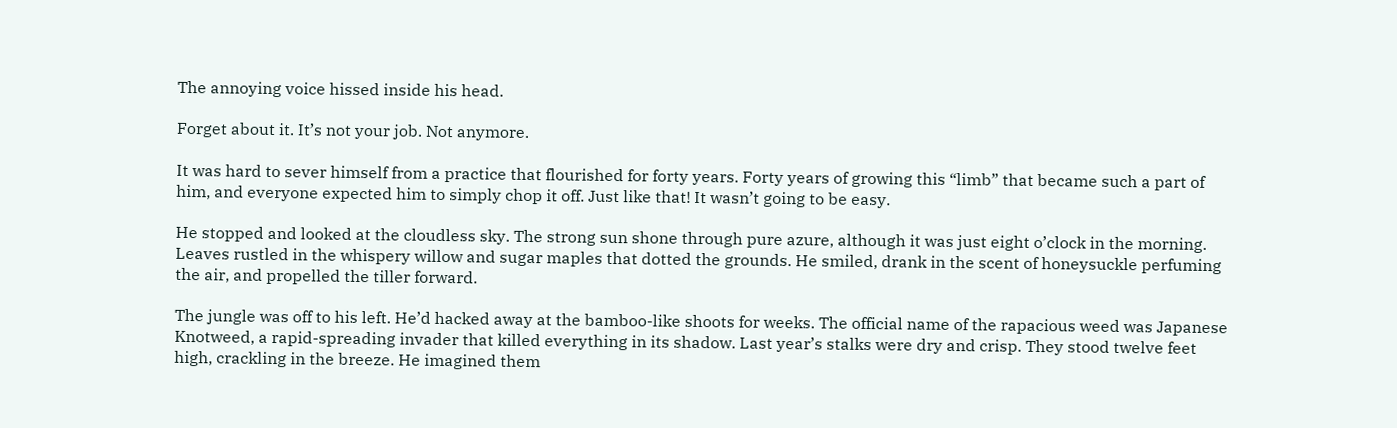The annoying voice hissed inside his head.

Forget about it. It’s not your job. Not anymore.

It was hard to sever himself from a practice that flourished for forty years. Forty years of growing this “limb” that became such a part of him, and everyone expected him to simply chop it off. Just like that! It wasn’t going to be easy.

He stopped and looked at the cloudless sky. The strong sun shone through pure azure, although it was just eight o’clock in the morning. Leaves rustled in the whispery willow and sugar maples that dotted the grounds. He smiled, drank in the scent of honeysuckle perfuming the air, and propelled the tiller forward.

The jungle was off to his left. He’d hacked away at the bamboo-like shoots for weeks. The official name of the rapacious weed was Japanese Knotweed, a rapid-spreading invader that killed everything in its shadow. Last year’s stalks were dry and crisp. They stood twelve feet high, crackling in the breeze. He imagined them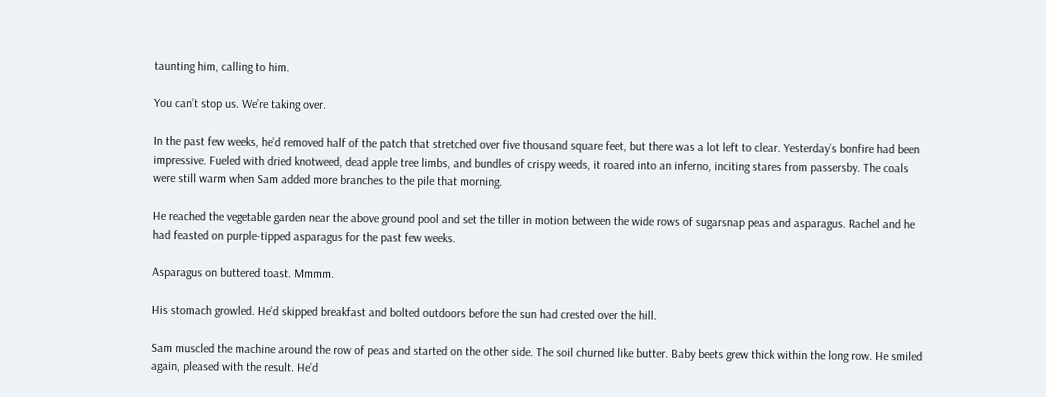taunting him, calling to him.

You can’t stop us. We’re taking over.

In the past few weeks, he’d removed half of the patch that stretched over five thousand square feet, but there was a lot left to clear. Yesterday’s bonfire had been impressive. Fueled with dried knotweed, dead apple tree limbs, and bundles of crispy weeds, it roared into an inferno, inciting stares from passersby. The coals were still warm when Sam added more branches to the pile that morning.

He reached the vegetable garden near the above ground pool and set the tiller in motion between the wide rows of sugarsnap peas and asparagus. Rachel and he had feasted on purple-tipped asparagus for the past few weeks.

Asparagus on buttered toast. Mmmm.

His stomach growled. He’d skipped breakfast and bolted outdoors before the sun had crested over the hill.

Sam muscled the machine around the row of peas and started on the other side. The soil churned like butter. Baby beets grew thick within the long row. He smiled again, pleased with the result. He’d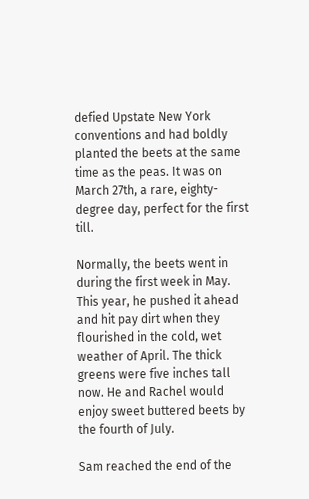defied Upstate New York conventions and had boldly planted the beets at the same time as the peas. It was on March 27th, a rare, eighty-degree day, perfect for the first till.

Normally, the beets went in during the first week in May. This year, he pushed it ahead and hit pay dirt when they flourished in the cold, wet weather of April. The thick greens were five inches tall now. He and Rachel would enjoy sweet buttered beets by the fourth of July.

Sam reached the end of the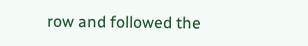row and followed the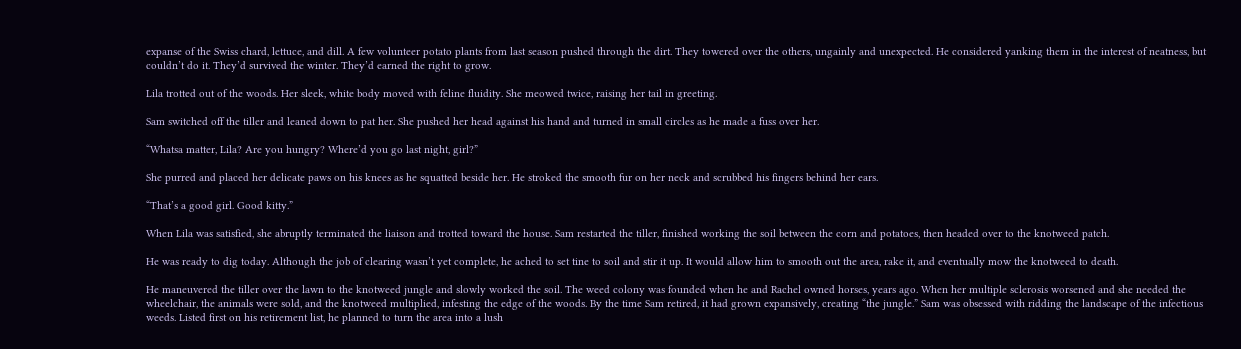expanse of the Swiss chard, lettuce, and dill. A few volunteer potato plants from last season pushed through the dirt. They towered over the others, ungainly and unexpected. He considered yanking them in the interest of neatness, but couldn’t do it. They’d survived the winter. They’d earned the right to grow.

Lila trotted out of the woods. Her sleek, white body moved with feline fluidity. She meowed twice, raising her tail in greeting.

Sam switched off the tiller and leaned down to pat her. She pushed her head against his hand and turned in small circles as he made a fuss over her.

“Whatsa matter, Lila? Are you hungry? Where’d you go last night, girl?”

She purred and placed her delicate paws on his knees as he squatted beside her. He stroked the smooth fur on her neck and scrubbed his fingers behind her ears.

“That’s a good girl. Good kitty.”

When Lila was satisfied, she abruptly terminated the liaison and trotted toward the house. Sam restarted the tiller, finished working the soil between the corn and potatoes, then headed over to the knotweed patch.

He was ready to dig today. Although the job of clearing wasn’t yet complete, he ached to set tine to soil and stir it up. It would allow him to smooth out the area, rake it, and eventually mow the knotweed to death.

He maneuvered the tiller over the lawn to the knotweed jungle and slowly worked the soil. The weed colony was founded when he and Rachel owned horses, years ago. When her multiple sclerosis worsened and she needed the wheelchair, the animals were sold, and the knotweed multiplied, infesting the edge of the woods. By the time Sam retired, it had grown expansively, creating “the jungle.” Sam was obsessed with ridding the landscape of the infectious weeds. Listed first on his retirement list, he planned to turn the area into a lush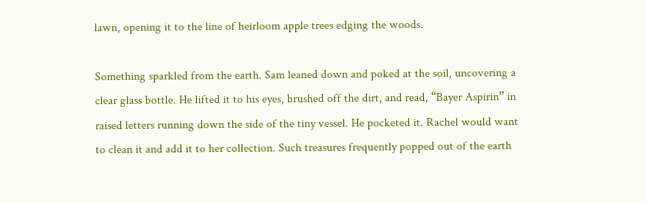lawn, opening it to the line of heirloom apple trees edging the woods.

Something sparkled from the earth. Sam leaned down and poked at the soil, uncovering a clear glass bottle. He lifted it to his eyes, brushed off the dirt, and read, “Bayer Aspirin” in raised letters running down the side of the tiny vessel. He pocketed it. Rachel would want to clean it and add it to her collection. Such treasures frequently popped out of the earth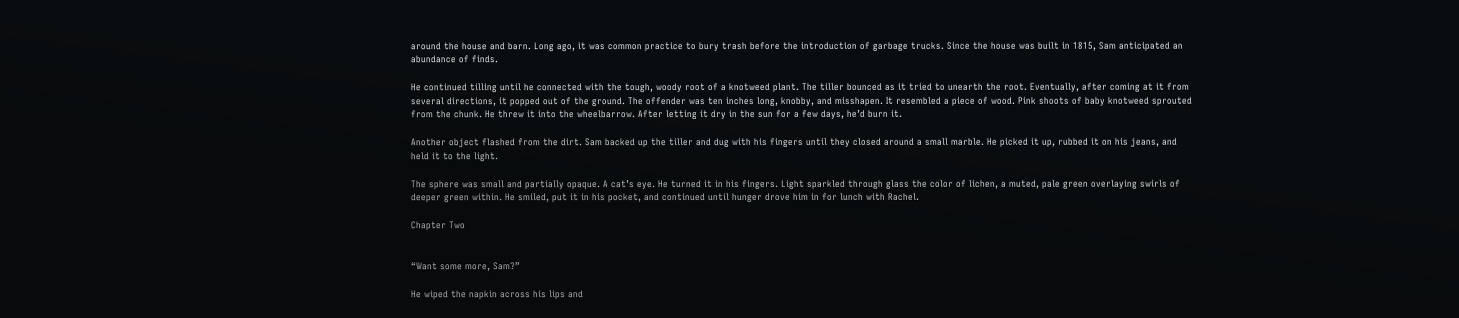around the house and barn. Long ago, it was common practice to bury trash before the introduction of garbage trucks. Since the house was built in 1815, Sam anticipated an abundance of finds.

He continued tilling until he connected with the tough, woody root of a knotweed plant. The tiller bounced as it tried to unearth the root. Eventually, after coming at it from several directions, it popped out of the ground. The offender was ten inches long, knobby, and misshapen. It resembled a piece of wood. Pink shoots of baby knotweed sprouted from the chunk. He threw it into the wheelbarrow. After letting it dry in the sun for a few days, he’d burn it.

Another object flashed from the dirt. Sam backed up the tiller and dug with his fingers until they closed around a small marble. He picked it up, rubbed it on his jeans, and held it to the light.

The sphere was small and partially opaque. A cat’s eye. He turned it in his fingers. Light sparkled through glass the color of lichen, a muted, pale green overlaying swirls of deeper green within. He smiled, put it in his pocket, and continued until hunger drove him in for lunch with Rachel.

Chapter Two


“Want some more, Sam?”

He wiped the napkin across his lips and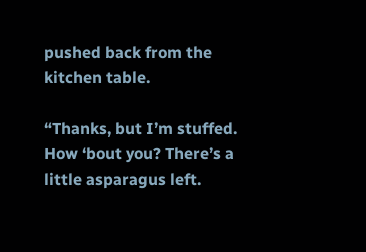pushed back from the kitchen table.

“Thanks, but I’m stuffed. How ‘bout you? There’s a little asparagus left.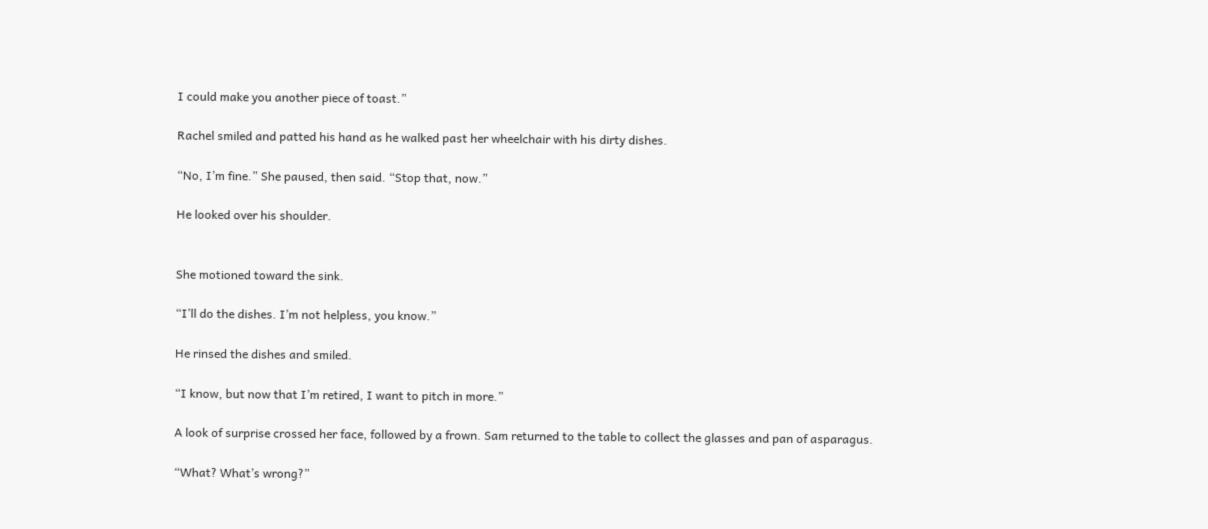I could make you another piece of toast.”

Rachel smiled and patted his hand as he walked past her wheelchair with his dirty dishes.

“No, I’m fine.” She paused, then said. “Stop that, now.”

He looked over his shoulder.


She motioned toward the sink.

“I’ll do the dishes. I’m not helpless, you know.”

He rinsed the dishes and smiled.

“I know, but now that I’m retired, I want to pitch in more.”

A look of surprise crossed her face, followed by a frown. Sam returned to the table to collect the glasses and pan of asparagus.

“What? What’s wrong?”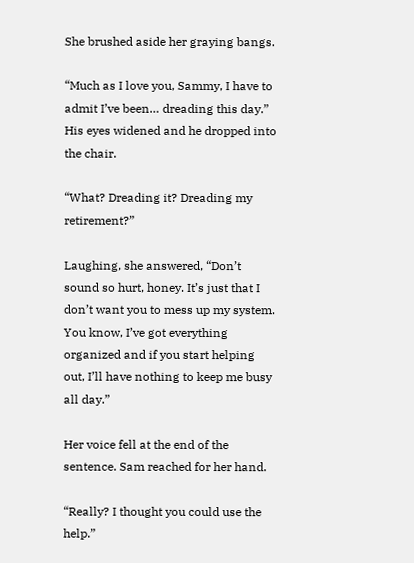She brushed aside her graying bangs.

“Much as I love you, Sammy, I have to admit I’ve been… dreading this day.”
His eyes widened and he dropped into the chair.

“What? Dreading it? Dreading my retirement?”

Laughing, she answered, “Don’t sound so hurt, honey. It’s just that I don’t want you to mess up my system. You know, I’ve got everything organized and if you start helping out, I’ll have nothing to keep me busy all day.”

Her voice fell at the end of the sentence. Sam reached for her hand.

“Really? I thought you could use the help.”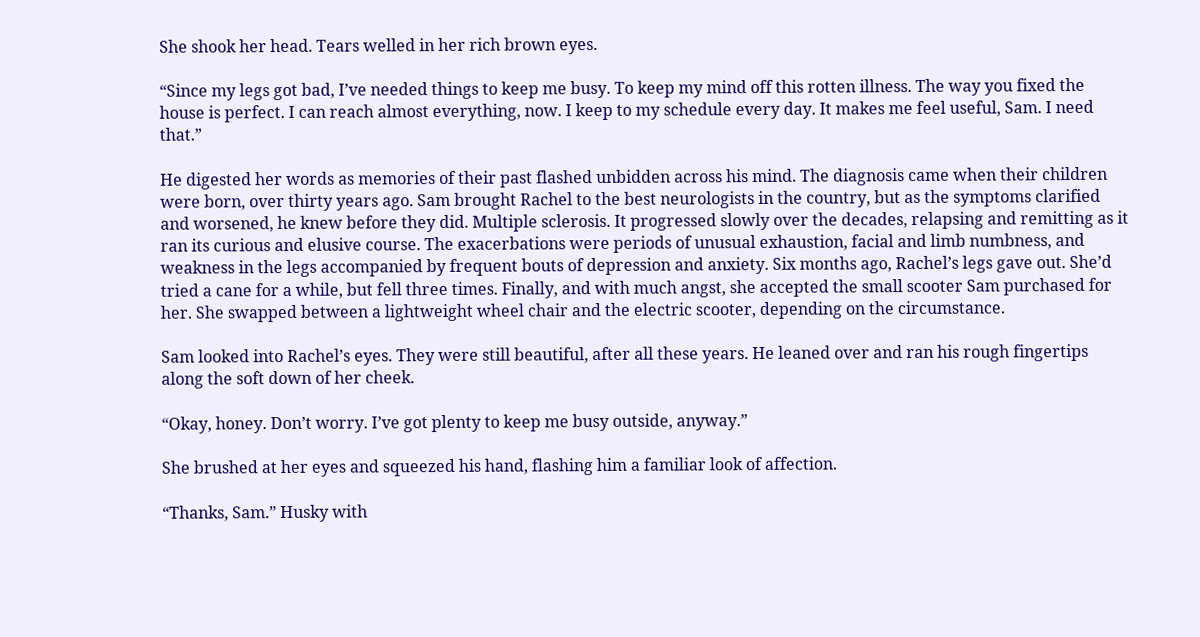She shook her head. Tears welled in her rich brown eyes.

“Since my legs got bad, I’ve needed things to keep me busy. To keep my mind off this rotten illness. The way you fixed the house is perfect. I can reach almost everything, now. I keep to my schedule every day. It makes me feel useful, Sam. I need that.”

He digested her words as memories of their past flashed unbidden across his mind. The diagnosis came when their children were born, over thirty years ago. Sam brought Rachel to the best neurologists in the country, but as the symptoms clarified and worsened, he knew before they did. Multiple sclerosis. It progressed slowly over the decades, relapsing and remitting as it ran its curious and elusive course. The exacerbations were periods of unusual exhaustion, facial and limb numbness, and weakness in the legs accompanied by frequent bouts of depression and anxiety. Six months ago, Rachel’s legs gave out. She’d tried a cane for a while, but fell three times. Finally, and with much angst, she accepted the small scooter Sam purchased for her. She swapped between a lightweight wheel chair and the electric scooter, depending on the circumstance.

Sam looked into Rachel’s eyes. They were still beautiful, after all these years. He leaned over and ran his rough fingertips along the soft down of her cheek.

“Okay, honey. Don’t worry. I’ve got plenty to keep me busy outside, anyway.”

She brushed at her eyes and squeezed his hand, flashing him a familiar look of affection.

“Thanks, Sam.” Husky with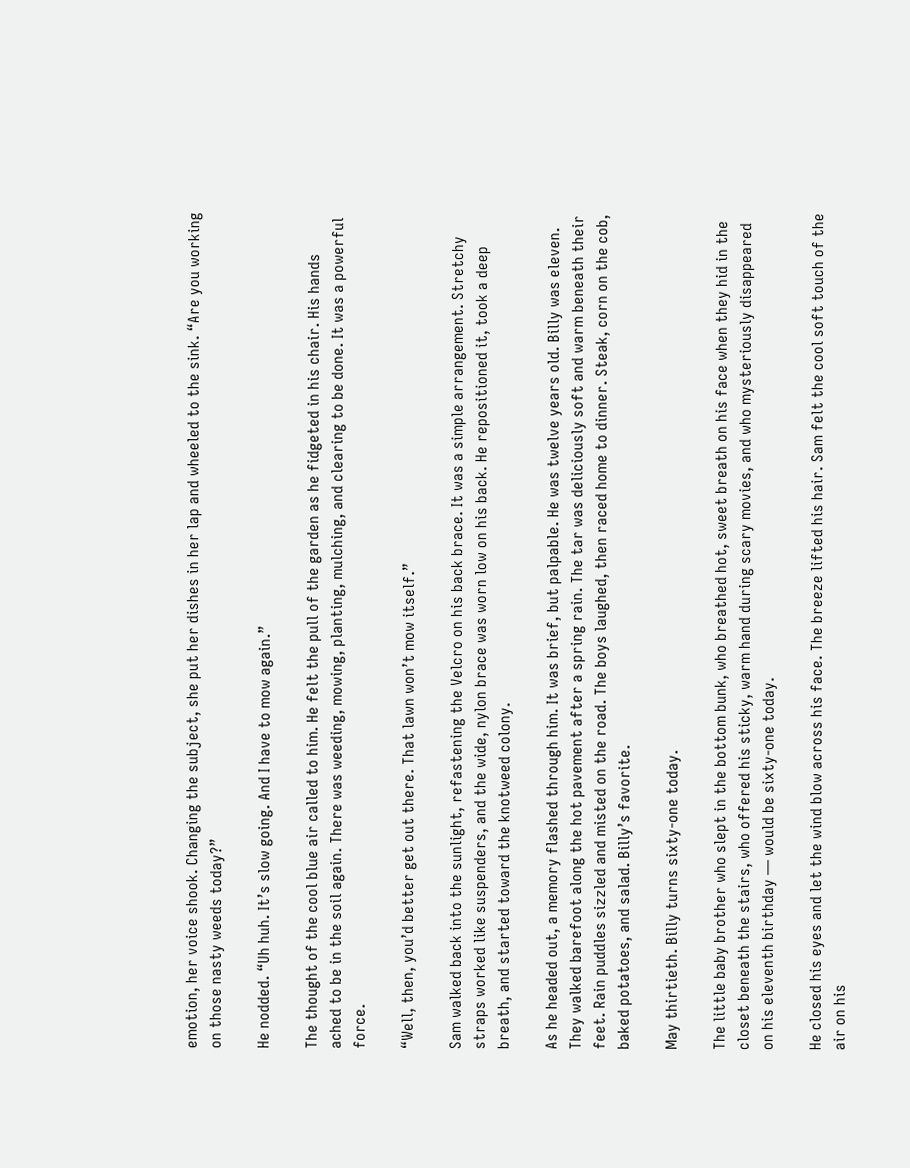emotion, her voice shook. Changing the subject, she put her dishes in her lap and wheeled to the sink. “Are you working on those nasty weeds today?”

He nodded. “Uh huh. It’s slow going. And I have to mow again.”

The thought of the cool blue air called to him. He felt the pull of the garden as he fidgeted in his chair. His hands ached to be in the soil again. There was weeding, mowing, planting, mulching, and clearing to be done. It was a powerful force.

“Well, then, you’d better get out there. That lawn won’t mow itself.”

Sam walked back into the sunlight, refastening the Velcro on his back brace. It was a simple arrangement. Stretchy straps worked like suspenders, and the wide, nylon brace was worn low on his back. He repositioned it, took a deep breath, and started toward the knotweed colony.

As he headed out, a memory flashed through him. It was brief, but palpable. He was twelve years old. Billy was eleven. They walked barefoot along the hot pavement after a spring rain. The tar was deliciously soft and warm beneath their feet. Rain puddles sizzled and misted on the road. The boys laughed, then raced home to dinner. Steak, corn on the cob, baked potatoes, and salad. Billy’s favorite.

May thirtieth. Billy turns sixty-one today.

The little baby brother who slept in the bottom bunk, who breathed hot, sweet breath on his face when they hid in the closet beneath the stairs, who offered his sticky, warm hand during scary movies, and who mysteriously disappeared on his eleventh birthday — would be sixty-one today.

He closed his eyes and let the wind blow across his face. The breeze lifted his hair. Sam felt the cool soft touch of the air on his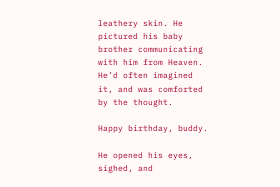leathery skin. He pictured his baby brother communicating with him from Heaven. He’d often imagined it, and was comforted by the thought.

Happy birthday, buddy.

He opened his eyes, sighed, and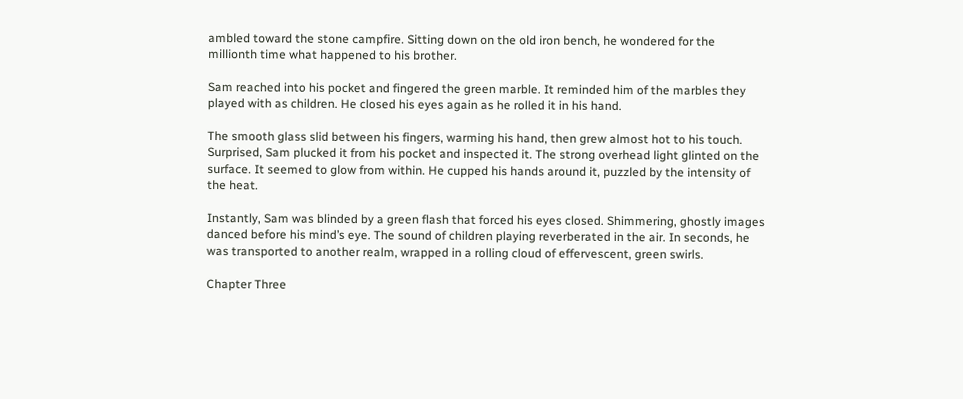ambled toward the stone campfire. Sitting down on the old iron bench, he wondered for the millionth time what happened to his brother.

Sam reached into his pocket and fingered the green marble. It reminded him of the marbles they played with as children. He closed his eyes again as he rolled it in his hand.

The smooth glass slid between his fingers, warming his hand, then grew almost hot to his touch. Surprised, Sam plucked it from his pocket and inspected it. The strong overhead light glinted on the surface. It seemed to glow from within. He cupped his hands around it, puzzled by the intensity of the heat.

Instantly, Sam was blinded by a green flash that forced his eyes closed. Shimmering, ghostly images danced before his mind’s eye. The sound of children playing reverberated in the air. In seconds, he was transported to another realm, wrapped in a rolling cloud of effervescent, green swirls.

Chapter Three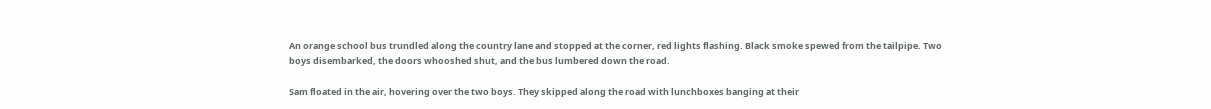An orange school bus trundled along the country lane and stopped at the corner, red lights flashing. Black smoke spewed from the tailpipe. Two boys disembarked, the doors whooshed shut, and the bus lumbered down the road.

Sam floated in the air, hovering over the two boys. They skipped along the road with lunchboxes banging at their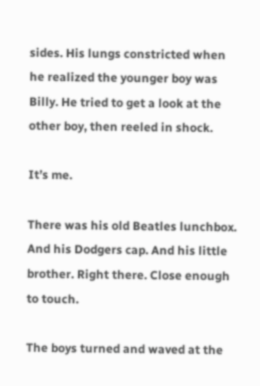sides. His lungs constricted when he realized the younger boy was Billy. He tried to get a look at the other boy, then reeled in shock.

It’s me.

There was his old Beatles lunchbox. And his Dodgers cap. And his little brother. Right there. Close enough to touch.

The boys turned and waved at the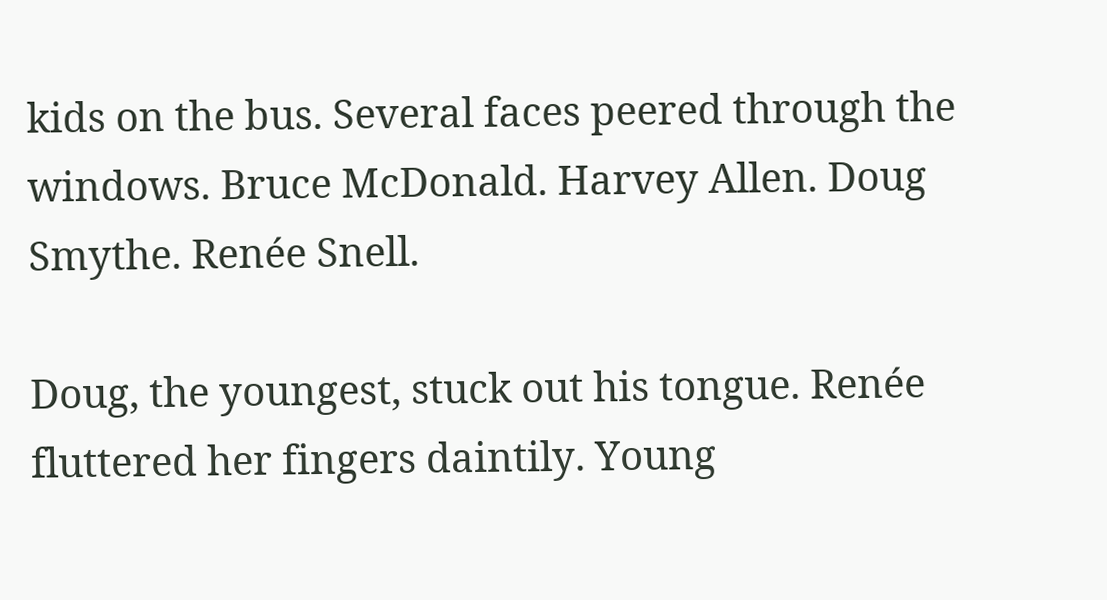kids on the bus. Several faces peered through the windows. Bruce McDonald. Harvey Allen. Doug Smythe. Renée Snell.

Doug, the youngest, stuck out his tongue. Renée fluttered her fingers daintily. Young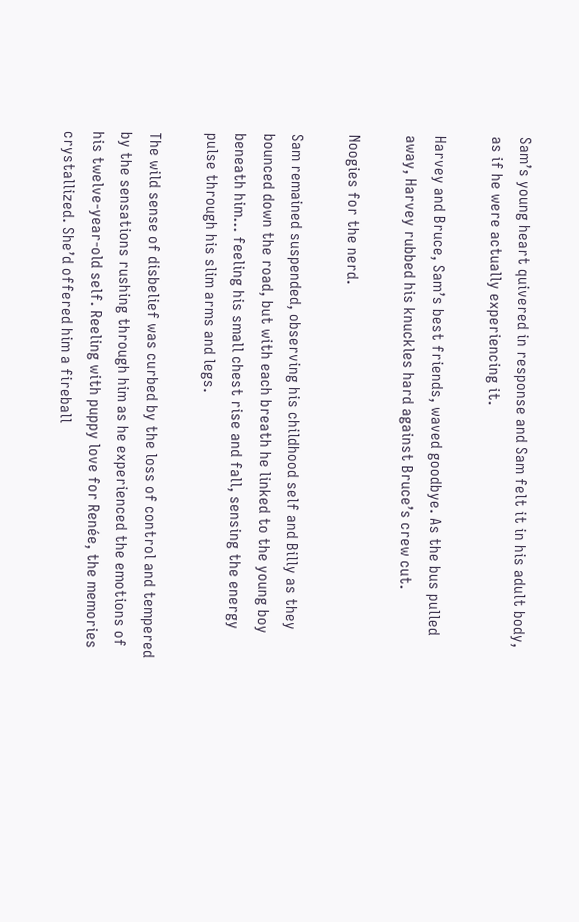Sam’s young heart quivered in response and Sam felt it in his adult body, as if he were actually experiencing it.

Harvey and Bruce, Sam’s best friends, waved goodbye. As the bus pulled away, Harvey rubbed his knuckles hard against Bruce’s crew cut.

Noogies for the nerd.

Sam remained suspended, observing his childhood self and Billy as they bounced down the road, but with each breath he linked to the young boy beneath him… feeling his small chest rise and fall, sensing the energy pulse through his slim arms and legs.

The wild sense of disbelief was curbed by the loss of control and tempered by the sensations rushing through him as he experienced the emotions of his twelve-year-old self. Reeling with puppy love for Renée, the memories crystallized. She’d offered him a fireball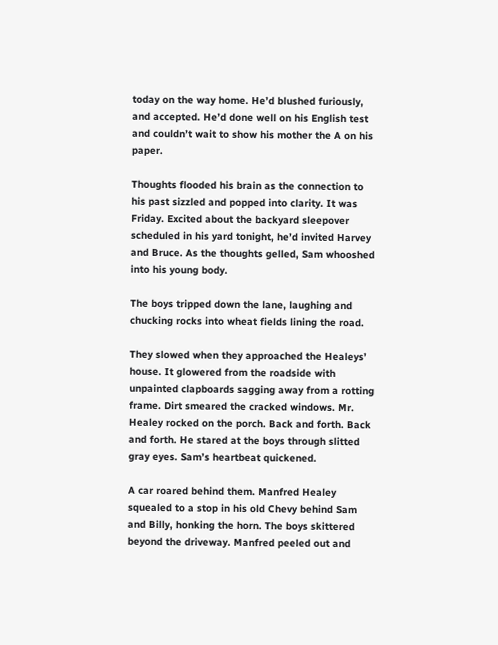today on the way home. He’d blushed furiously, and accepted. He’d done well on his English test and couldn’t wait to show his mother the A on his paper.

Thoughts flooded his brain as the connection to his past sizzled and popped into clarity. It was Friday. Excited about the backyard sleepover scheduled in his yard tonight, he’d invited Harvey and Bruce. As the thoughts gelled, Sam whooshed into his young body.

The boys tripped down the lane, laughing and chucking rocks into wheat fields lining the road.

They slowed when they approached the Healeys’ house. It glowered from the roadside with unpainted clapboards sagging away from a rotting frame. Dirt smeared the cracked windows. Mr. Healey rocked on the porch. Back and forth. Back and forth. He stared at the boys through slitted gray eyes. Sam’s heartbeat quickened.

A car roared behind them. Manfred Healey squealed to a stop in his old Chevy behind Sam and Billy, honking the horn. The boys skittered beyond the driveway. Manfred peeled out and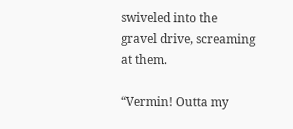swiveled into the gravel drive, screaming at them.

“Vermin! Outta my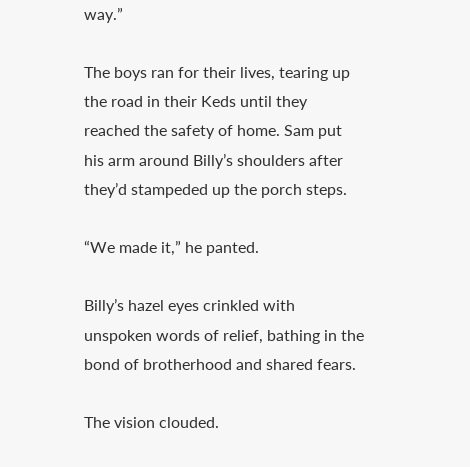way.”

The boys ran for their lives, tearing up the road in their Keds until they reached the safety of home. Sam put his arm around Billy’s shoulders after they’d stampeded up the porch steps.

“We made it,” he panted.

Billy’s hazel eyes crinkled with unspoken words of relief, bathing in the bond of brotherhood and shared fears.

The vision clouded.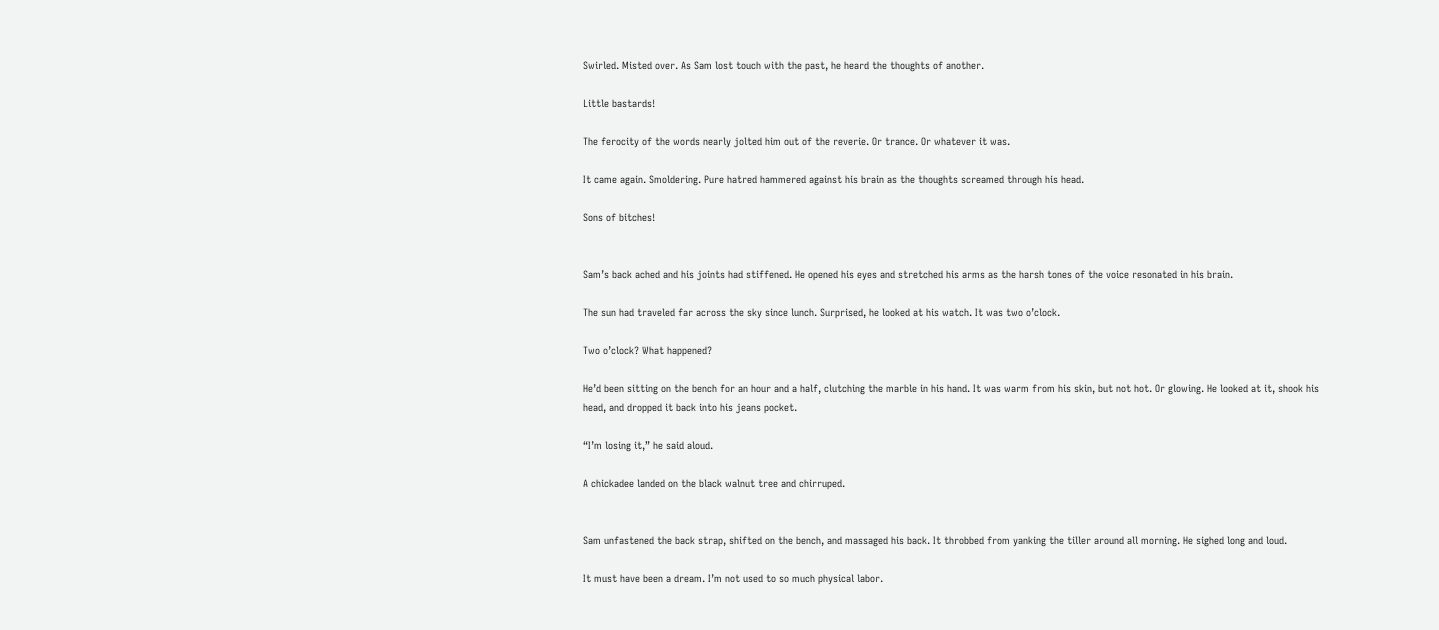Swirled. Misted over. As Sam lost touch with the past, he heard the thoughts of another.

Little bastards!

The ferocity of the words nearly jolted him out of the reverie. Or trance. Or whatever it was.

It came again. Smoldering. Pure hatred hammered against his brain as the thoughts screamed through his head.

Sons of bitches!


Sam’s back ached and his joints had stiffened. He opened his eyes and stretched his arms as the harsh tones of the voice resonated in his brain.

The sun had traveled far across the sky since lunch. Surprised, he looked at his watch. It was two o’clock.

Two o’clock? What happened?

He’d been sitting on the bench for an hour and a half, clutching the marble in his hand. It was warm from his skin, but not hot. Or glowing. He looked at it, shook his head, and dropped it back into his jeans pocket.

“I’m losing it,” he said aloud.

A chickadee landed on the black walnut tree and chirruped.


Sam unfastened the back strap, shifted on the bench, and massaged his back. It throbbed from yanking the tiller around all morning. He sighed long and loud.

It must have been a dream. I’m not used to so much physical labor.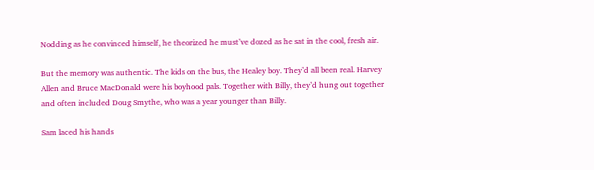Nodding as he convinced himself, he theorized he must’ve dozed as he sat in the cool, fresh air.

But the memory was authentic. The kids on the bus, the Healey boy. They’d all been real. Harvey Allen and Bruce MacDonald were his boyhood pals. Together with Billy, they’d hung out together and often included Doug Smythe, who was a year younger than Billy.

Sam laced his hands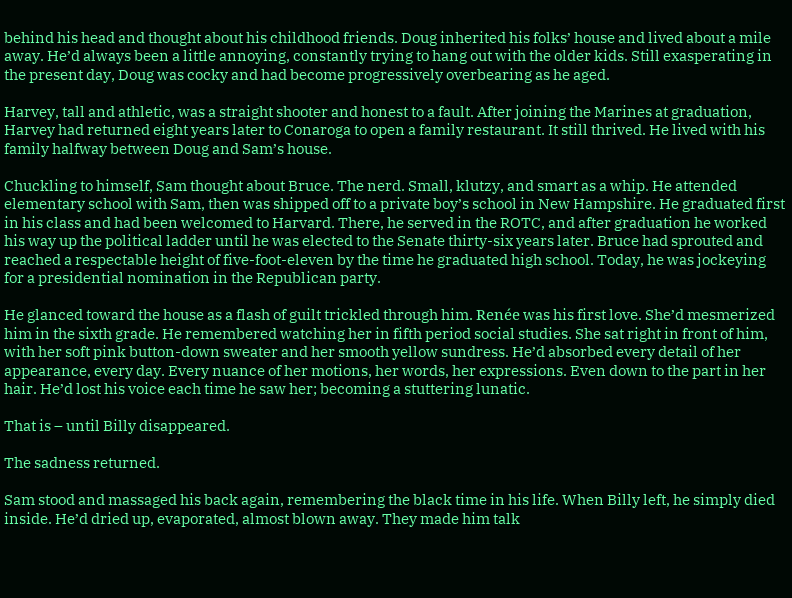behind his head and thought about his childhood friends. Doug inherited his folks’ house and lived about a mile away. He’d always been a little annoying, constantly trying to hang out with the older kids. Still exasperating in the present day, Doug was cocky and had become progressively overbearing as he aged.

Harvey, tall and athletic, was a straight shooter and honest to a fault. After joining the Marines at graduation, Harvey had returned eight years later to Conaroga to open a family restaurant. It still thrived. He lived with his family halfway between Doug and Sam’s house.

Chuckling to himself, Sam thought about Bruce. The nerd. Small, klutzy, and smart as a whip. He attended elementary school with Sam, then was shipped off to a private boy’s school in New Hampshire. He graduated first in his class and had been welcomed to Harvard. There, he served in the ROTC, and after graduation he worked his way up the political ladder until he was elected to the Senate thirty-six years later. Bruce had sprouted and reached a respectable height of five-foot-eleven by the time he graduated high school. Today, he was jockeying for a presidential nomination in the Republican party.

He glanced toward the house as a flash of guilt trickled through him. Renée was his first love. She’d mesmerized him in the sixth grade. He remembered watching her in fifth period social studies. She sat right in front of him, with her soft pink button-down sweater and her smooth yellow sundress. He’d absorbed every detail of her appearance, every day. Every nuance of her motions, her words, her expressions. Even down to the part in her hair. He’d lost his voice each time he saw her; becoming a stuttering lunatic.

That is – until Billy disappeared.

The sadness returned.

Sam stood and massaged his back again, remembering the black time in his life. When Billy left, he simply died inside. He’d dried up, evaporated, almost blown away. They made him talk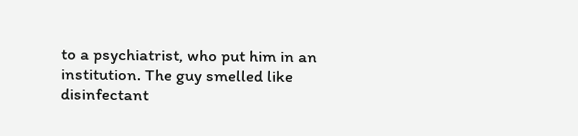to a psychiatrist, who put him in an institution. The guy smelled like disinfectant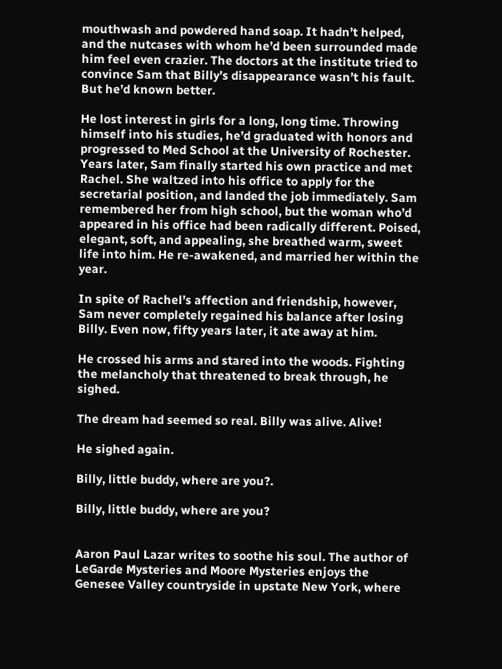mouthwash and powdered hand soap. It hadn’t helped, and the nutcases with whom he’d been surrounded made him feel even crazier. The doctors at the institute tried to convince Sam that Billy’s disappearance wasn’t his fault. But he’d known better.

He lost interest in girls for a long, long time. Throwing himself into his studies, he’d graduated with honors and progressed to Med School at the University of Rochester. Years later, Sam finally started his own practice and met Rachel. She waltzed into his office to apply for the secretarial position, and landed the job immediately. Sam remembered her from high school, but the woman who’d appeared in his office had been radically different. Poised, elegant, soft, and appealing, she breathed warm, sweet life into him. He re-awakened, and married her within the year.

In spite of Rachel’s affection and friendship, however, Sam never completely regained his balance after losing Billy. Even now, fifty years later, it ate away at him.

He crossed his arms and stared into the woods. Fighting the melancholy that threatened to break through, he sighed.

The dream had seemed so real. Billy was alive. Alive!

He sighed again.

Billy, little buddy, where are you?.

Billy, little buddy, where are you?


Aaron Paul Lazar writes to soothe his soul. The author of LeGarde Mysteries and Moore Mysteries enjoys the Genesee Valley countryside in upstate New York, where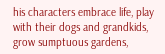his characters embrace life, play with their dogs and grandkids, grow sumptuous gardens,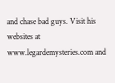and chase bad guys. Visit his websites at www.legardemysteries.com and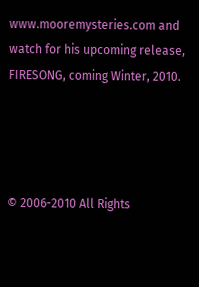www.mooremysteries.com and watch for his upcoming release, FIRESONG, coming Winter, 2010.




© 2006-2010 All Rights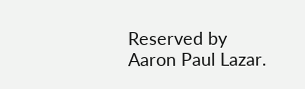Reserved by Aaron Paul Lazar.